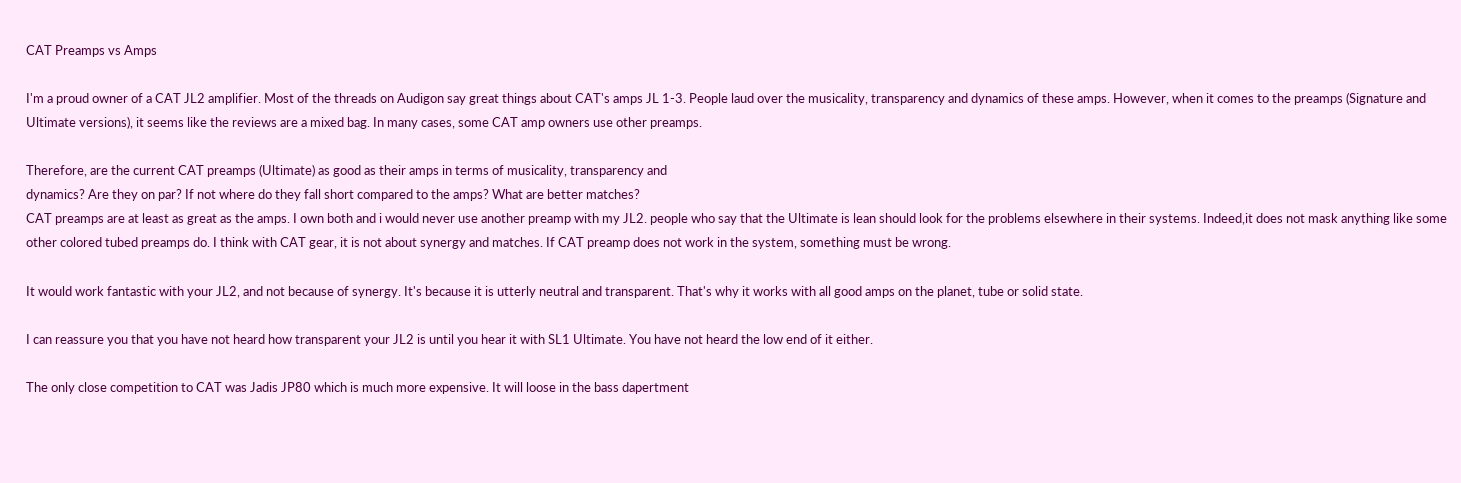CAT Preamps vs Amps

I'm a proud owner of a CAT JL2 amplifier. Most of the threads on Audigon say great things about CAT's amps JL 1-3. People laud over the musicality, transparency and dynamics of these amps. However, when it comes to the preamps (Signature and Ultimate versions), it seems like the reviews are a mixed bag. In many cases, some CAT amp owners use other preamps.

Therefore, are the current CAT preamps (Ultimate) as good as their amps in terms of musicality, transparency and
dynamics? Are they on par? If not where do they fall short compared to the amps? What are better matches?
CAT preamps are at least as great as the amps. I own both and i would never use another preamp with my JL2. people who say that the Ultimate is lean should look for the problems elsewhere in their systems. Indeed,it does not mask anything like some other colored tubed preamps do. I think with CAT gear, it is not about synergy and matches. If CAT preamp does not work in the system, something must be wrong.

It would work fantastic with your JL2, and not because of synergy. It's because it is utterly neutral and transparent. That's why it works with all good amps on the planet, tube or solid state.

I can reassure you that you have not heard how transparent your JL2 is until you hear it with SL1 Ultimate. You have not heard the low end of it either.

The only close competition to CAT was Jadis JP80 which is much more expensive. It will loose in the bass dapertment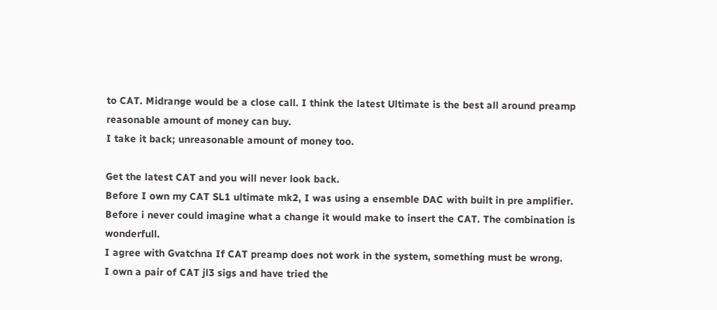to CAT. Midrange would be a close call. I think the latest Ultimate is the best all around preamp reasonable amount of money can buy.
I take it back; unreasonable amount of money too.

Get the latest CAT and you will never look back.
Before I own my CAT SL1 ultimate mk2, I was using a ensemble DAC with built in pre amplifier.
Before i never could imagine what a change it would make to insert the CAT. The combination is wonderfull.
I agree with Gvatchna If CAT preamp does not work in the system, something must be wrong.
I own a pair of CAT jl3 sigs and have tried the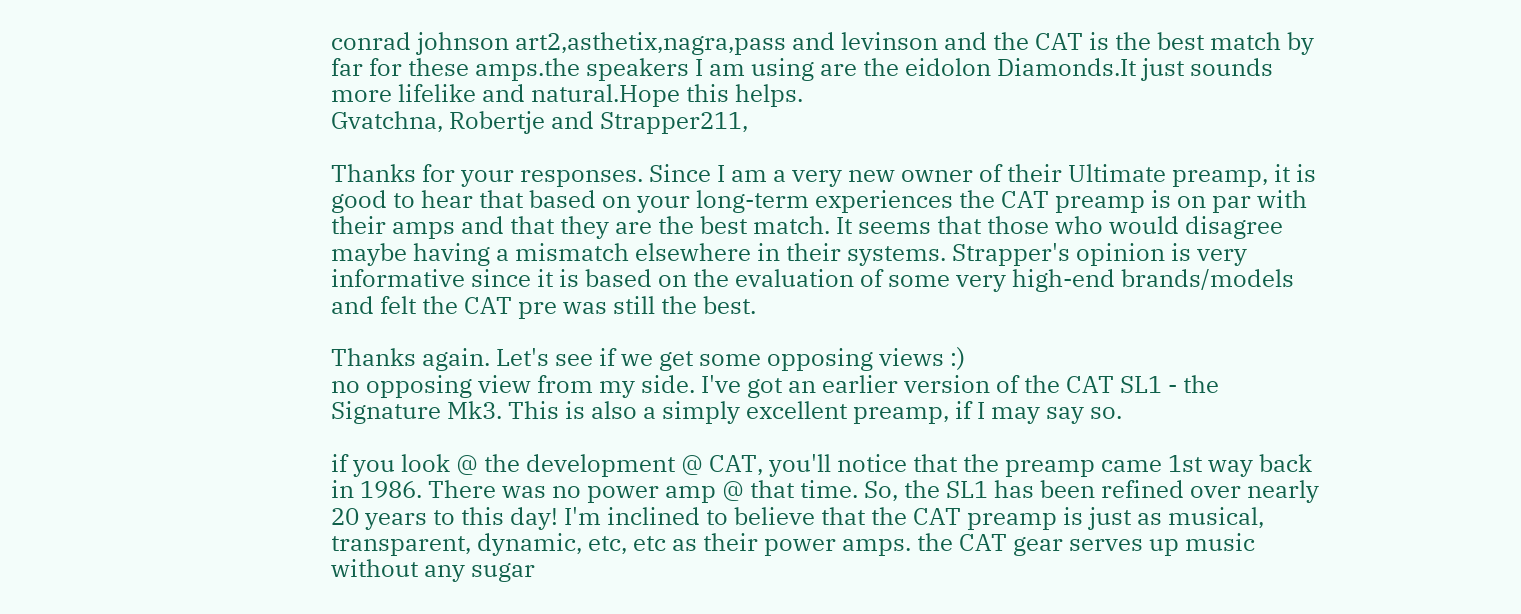conrad johnson art2,asthetix,nagra,pass and levinson and the CAT is the best match by far for these amps.the speakers I am using are the eidolon Diamonds.It just sounds more lifelike and natural.Hope this helps.
Gvatchna, Robertje and Strapper211,

Thanks for your responses. Since I am a very new owner of their Ultimate preamp, it is good to hear that based on your long-term experiences the CAT preamp is on par with their amps and that they are the best match. It seems that those who would disagree maybe having a mismatch elsewhere in their systems. Strapper's opinion is very informative since it is based on the evaluation of some very high-end brands/models and felt the CAT pre was still the best.

Thanks again. Let's see if we get some opposing views :)
no opposing view from my side. I've got an earlier version of the CAT SL1 - the Signature Mk3. This is also a simply excellent preamp, if I may say so.

if you look @ the development @ CAT, you'll notice that the preamp came 1st way back in 1986. There was no power amp @ that time. So, the SL1 has been refined over nearly 20 years to this day! I'm inclined to believe that the CAT preamp is just as musical, transparent, dynamic, etc, etc as their power amps. the CAT gear serves up music without any sugar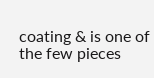coating & is one of the few pieces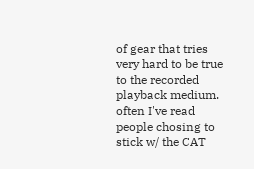of gear that tries very hard to be true to the recorded playback medium. often I've read people chosing to stick w/ the CAT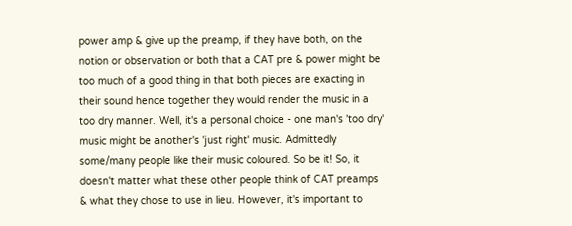power amp & give up the preamp, if they have both, on the notion or observation or both that a CAT pre & power might be too much of a good thing in that both pieces are exacting in their sound hence together they would render the music in a too dry manner. Well, it's a personal choice - one man's 'too dry' music might be another's 'just right' music. Admittedly some/many people like their music coloured. So be it! So, it doesn't matter what these other people think of CAT preamps & what they chose to use in lieu. However, it's important to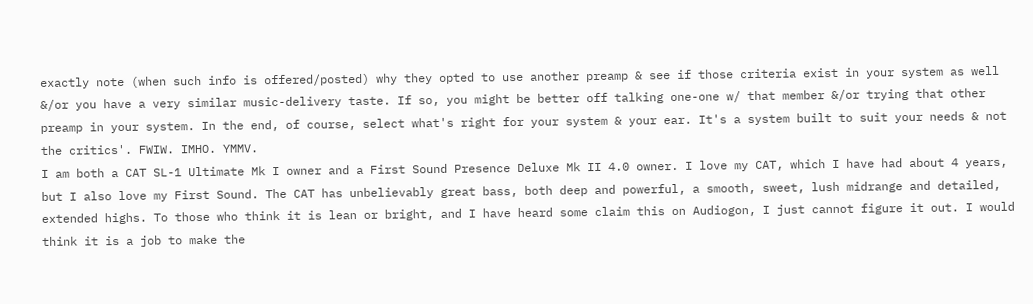exactly note (when such info is offered/posted) why they opted to use another preamp & see if those criteria exist in your system as well &/or you have a very similar music-delivery taste. If so, you might be better off talking one-one w/ that member &/or trying that other preamp in your system. In the end, of course, select what's right for your system & your ear. It's a system built to suit your needs & not the critics'. FWIW. IMHO. YMMV.
I am both a CAT SL-1 Ultimate Mk I owner and a First Sound Presence Deluxe Mk II 4.0 owner. I love my CAT, which I have had about 4 years, but I also love my First Sound. The CAT has unbelievably great bass, both deep and powerful, a smooth, sweet, lush midrange and detailed, extended highs. To those who think it is lean or bright, and I have heard some claim this on Audiogon, I just cannot figure it out. I would think it is a job to make the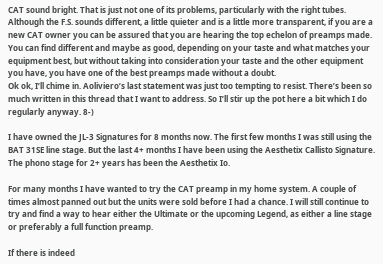CAT sound bright. That is just not one of its problems, particularly with the right tubes. Although the F.S. sounds different, a little quieter and is a little more transparent, if you are a new CAT owner you can be assured that you are hearing the top echelon of preamps made. You can find different and maybe as good, depending on your taste and what matches your equipment best, but without taking into consideration your taste and the other equipment you have, you have one of the best preamps made without a doubt.
Ok ok, I’ll chime in. Aoliviero’s last statement was just too tempting to resist. There’s been so much written in this thread that I want to address. So I’ll stir up the pot here a bit which I do regularly anyway. 8-)

I have owned the JL-3 Signatures for 8 months now. The first few months I was still using the BAT 31SE line stage. But the last 4+ months I have been using the Aesthetix Callisto Signature. The phono stage for 2+ years has been the Aesthetix Io.

For many months I have wanted to try the CAT preamp in my home system. A couple of times almost panned out but the units were sold before I had a chance. I will still continue to try and find a way to hear either the Ultimate or the upcoming Legend, as either a line stage or preferably a full function preamp.

If there is indeed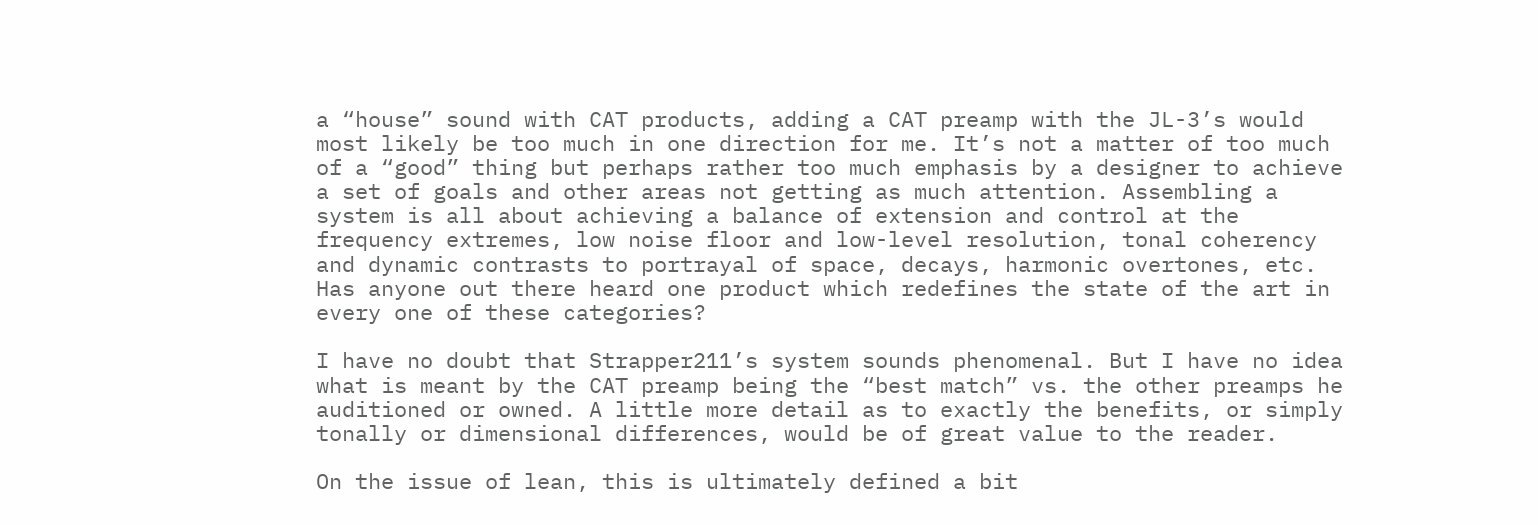a “house” sound with CAT products, adding a CAT preamp with the JL-3’s would most likely be too much in one direction for me. It’s not a matter of too much of a “good” thing but perhaps rather too much emphasis by a designer to achieve a set of goals and other areas not getting as much attention. Assembling a system is all about achieving a balance of extension and control at the frequency extremes, low noise floor and low-level resolution, tonal coherency and dynamic contrasts to portrayal of space, decays, harmonic overtones, etc. Has anyone out there heard one product which redefines the state of the art in every one of these categories?

I have no doubt that Strapper211’s system sounds phenomenal. But I have no idea what is meant by the CAT preamp being the “best match” vs. the other preamps he auditioned or owned. A little more detail as to exactly the benefits, or simply tonally or dimensional differences, would be of great value to the reader.

On the issue of lean, this is ultimately defined a bit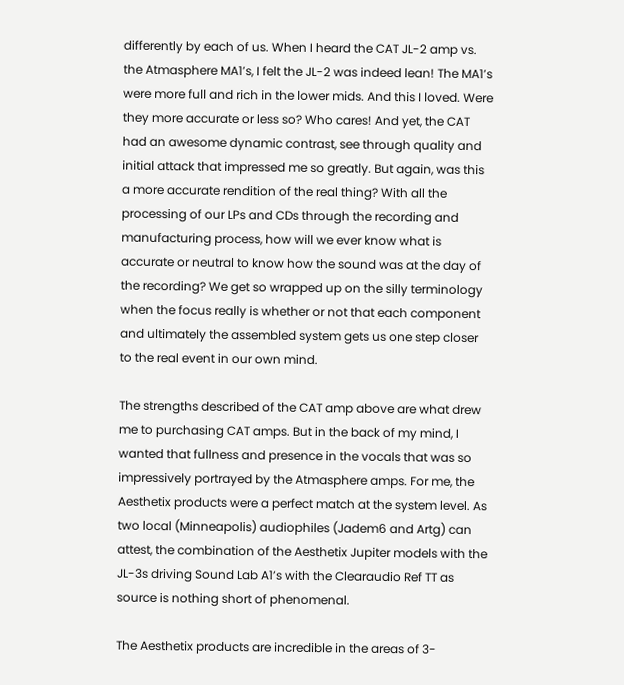differently by each of us. When I heard the CAT JL-2 amp vs. the Atmasphere MA1’s, I felt the JL-2 was indeed lean! The MA1’s were more full and rich in the lower mids. And this I loved. Were they more accurate or less so? Who cares! And yet, the CAT had an awesome dynamic contrast, see through quality and initial attack that impressed me so greatly. But again, was this a more accurate rendition of the real thing? With all the processing of our LPs and CDs through the recording and manufacturing process, how will we ever know what is accurate or neutral to know how the sound was at the day of the recording? We get so wrapped up on the silly terminology when the focus really is whether or not that each component and ultimately the assembled system gets us one step closer to the real event in our own mind.

The strengths described of the CAT amp above are what drew me to purchasing CAT amps. But in the back of my mind, I wanted that fullness and presence in the vocals that was so impressively portrayed by the Atmasphere amps. For me, the Aesthetix products were a perfect match at the system level. As two local (Minneapolis) audiophiles (Jadem6 and Artg) can attest, the combination of the Aesthetix Jupiter models with the JL-3s driving Sound Lab A1’s with the Clearaudio Ref TT as source is nothing short of phenomenal.

The Aesthetix products are incredible in the areas of 3-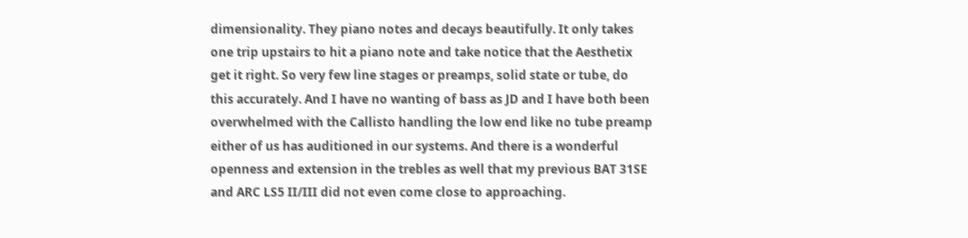dimensionality. They piano notes and decays beautifully. It only takes one trip upstairs to hit a piano note and take notice that the Aesthetix get it right. So very few line stages or preamps, solid state or tube, do this accurately. And I have no wanting of bass as JD and I have both been overwhelmed with the Callisto handling the low end like no tube preamp either of us has auditioned in our systems. And there is a wonderful openness and extension in the trebles as well that my previous BAT 31SE and ARC LS5 II/III did not even come close to approaching.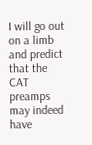I will go out on a limb and predict that the CAT preamps may indeed have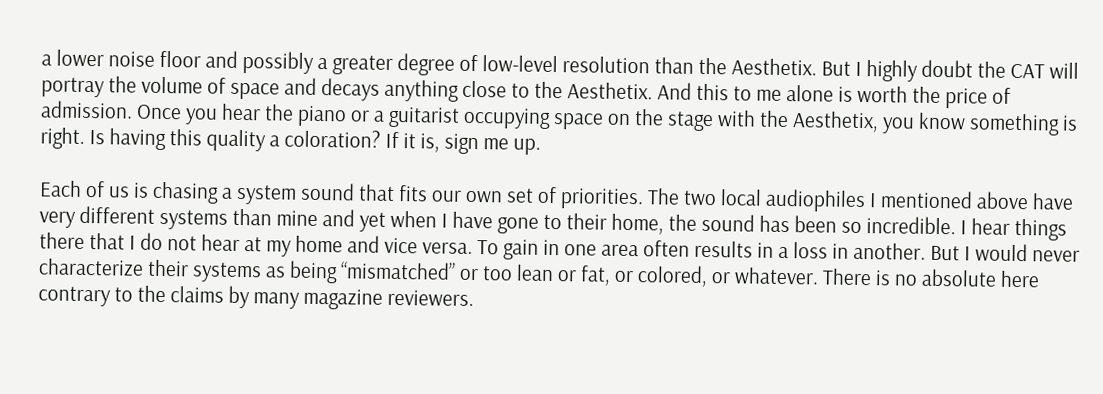a lower noise floor and possibly a greater degree of low-level resolution than the Aesthetix. But I highly doubt the CAT will portray the volume of space and decays anything close to the Aesthetix. And this to me alone is worth the price of admission. Once you hear the piano or a guitarist occupying space on the stage with the Aesthetix, you know something is right. Is having this quality a coloration? If it is, sign me up.

Each of us is chasing a system sound that fits our own set of priorities. The two local audiophiles I mentioned above have very different systems than mine and yet when I have gone to their home, the sound has been so incredible. I hear things there that I do not hear at my home and vice versa. To gain in one area often results in a loss in another. But I would never characterize their systems as being “mismatched” or too lean or fat, or colored, or whatever. There is no absolute here contrary to the claims by many magazine reviewers.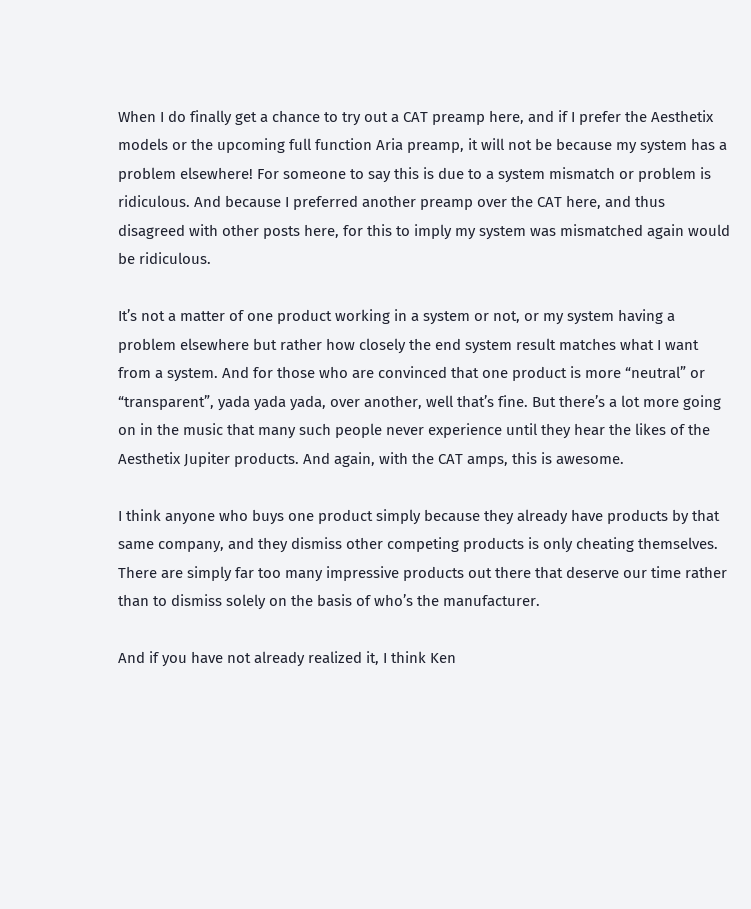When I do finally get a chance to try out a CAT preamp here, and if I prefer the Aesthetix models or the upcoming full function Aria preamp, it will not be because my system has a problem elsewhere! For someone to say this is due to a system mismatch or problem is ridiculous. And because I preferred another preamp over the CAT here, and thus disagreed with other posts here, for this to imply my system was mismatched again would be ridiculous.

It’s not a matter of one product working in a system or not, or my system having a problem elsewhere but rather how closely the end system result matches what I want from a system. And for those who are convinced that one product is more “neutral” or “transparent”, yada yada yada, over another, well that’s fine. But there’s a lot more going on in the music that many such people never experience until they hear the likes of the Aesthetix Jupiter products. And again, with the CAT amps, this is awesome.

I think anyone who buys one product simply because they already have products by that same company, and they dismiss other competing products is only cheating themselves. There are simply far too many impressive products out there that deserve our time rather than to dismiss solely on the basis of who’s the manufacturer.

And if you have not already realized it, I think Ken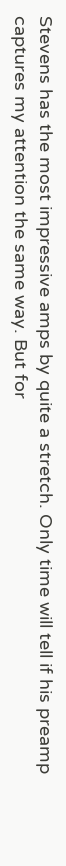Stevens has the most impressive amps by quite a stretch. Only time will tell if his preamp captures my attention the same way. But for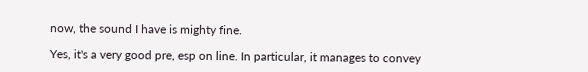now, the sound I have is mighty fine.

Yes, it's a very good pre, esp on line. In particular, it manages to convey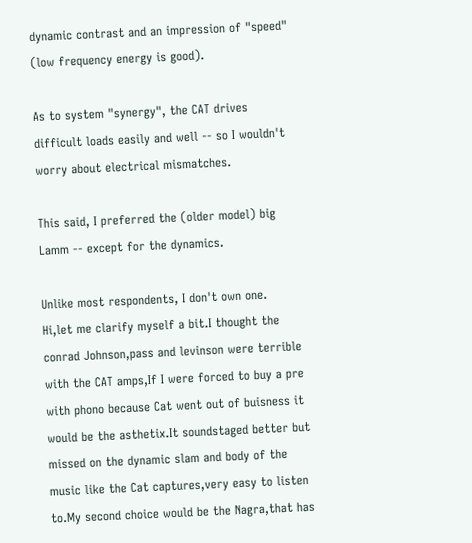dynamic contrast and an impression of "speed" (low frequency energy is good).

As to system "synergy", the CAT drives difficult loads easily and well -- so I wouldn't worry about electrical mismatches.

This said, I preferred the (older model) big Lamm -- except for the dynamics.

Unlike most respondents, I don't own one.
Hi,let me clarify myself a bit.I thought the conrad Johnson,pass and levinson were terrible with the CAT amps,If I were forced to buy a pre with phono because Cat went out of buisness it would be the asthetix.It soundstaged better but missed on the dynamic slam and body of the music like the Cat captures,very easy to listen to.My second choice would be the Nagra,that has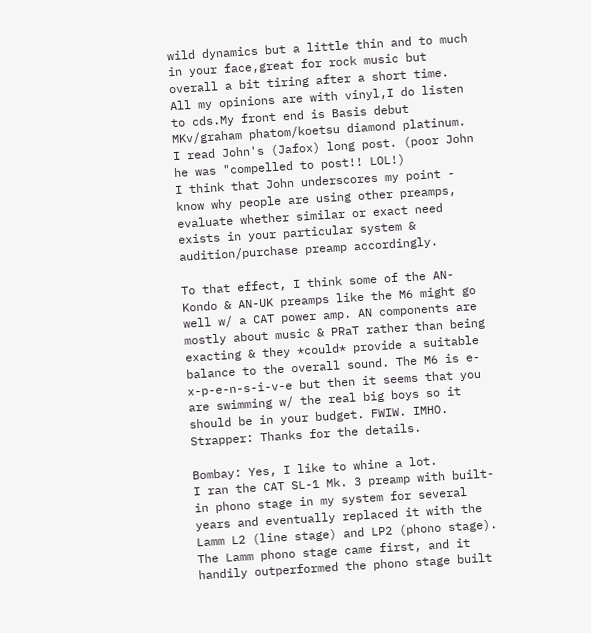wild dynamics but a little thin and to much in your face,great for rock music but overall a bit tiring after a short time.
All my opinions are with vinyl,I do listen to cds.My front end is Basis debut MKv/graham phatom/koetsu diamond platinum.
I read John's (Jafox) long post. (poor John he was "compelled to post!! LOL!)
I think that John underscores my point - know why people are using other preamps, evaluate whether similar or exact need exists in your particular system & audition/purchase preamp accordingly.

To that effect, I think some of the AN-Kondo & AN-UK preamps like the M6 might go well w/ a CAT power amp. AN components are mostly about music & PRaT rather than being exacting & they *could* provide a suitable balance to the overall sound. The M6 is e-x-p-e-n-s-i-v-e but then it seems that you are swimming w/ the real big boys so it should be in your budget. FWIW. IMHO.
Strapper: Thanks for the details.

Bombay: Yes, I like to whine a lot.
I ran the CAT SL-1 Mk. 3 preamp with built-in phono stage in my system for several years and eventually replaced it with the Lamm L2 (line stage) and LP2 (phono stage). The Lamm phono stage came first, and it handily outperformed the phono stage built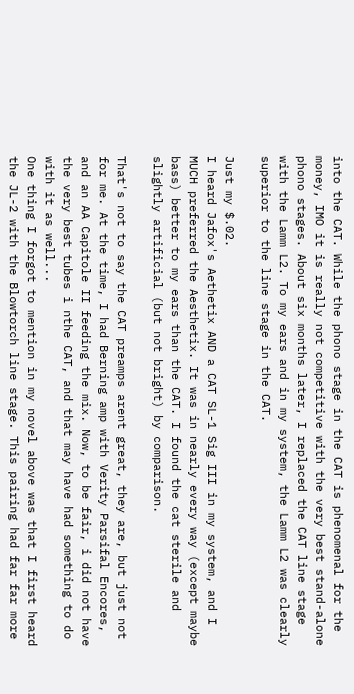into the CAT. While the phono stage in the CAT is phenomenal for the money, IMO it is really not competitive with the very best stand-alone phono stages. About six months later, I replaced the CAT line stage with the Lamm L2. To my ears and in my system, the Lamm L2 was clearly superior to the line stage in the CAT.

Just my $.02.
I heard Jafox's Aethetix AND a CAT SL-1 Sig III in my system, and I MUCH preferred the Aesthetix. It was in nearly every way (except maybe bass) better to my ears than the CAT. I found the cat sterile and slightly artificial (but not bright) by comparison.

That's not to say the CAT preamps arent great, they are, but just not for me. At the time, I had Berning amp with Verity Parsifal Encores, and an AA Capitole II feeding the mix. Now, to be fair, i did not have the very best tubes i nthe CAT, and that may have had something to do with it as well...
One thing I forgot to mention in my novel above was that I first heard the JL-2 with the Blowtorch line stage. This pairing had far far more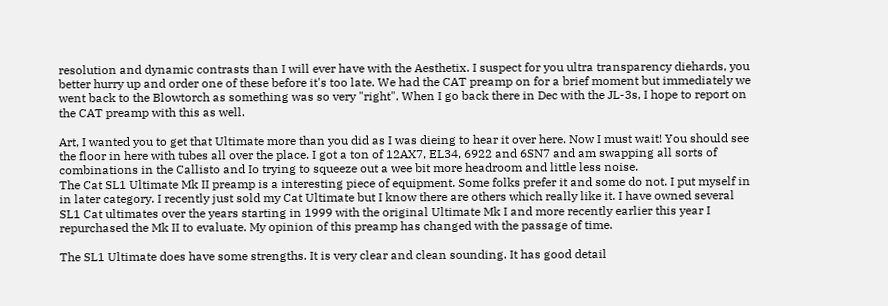resolution and dynamic contrasts than I will ever have with the Aesthetix. I suspect for you ultra transparency diehards, you better hurry up and order one of these before it's too late. We had the CAT preamp on for a brief moment but immediately we went back to the Blowtorch as something was so very "right". When I go back there in Dec with the JL-3s, I hope to report on the CAT preamp with this as well.

Art, I wanted you to get that Ultimate more than you did as I was dieing to hear it over here. Now I must wait! You should see the floor in here with tubes all over the place. I got a ton of 12AX7, EL34, 6922 and 6SN7 and am swapping all sorts of combinations in the Callisto and Io trying to squeeze out a wee bit more headroom and little less noise.
The Cat SL1 Ultimate Mk II preamp is a interesting piece of equipment. Some folks prefer it and some do not. I put myself in in later category. I recently just sold my Cat Ultimate but I know there are others which really like it. I have owned several SL1 Cat ultimates over the years starting in 1999 with the original Ultimate Mk I and more recently earlier this year I repurchased the Mk II to evaluate. My opinion of this preamp has changed with the passage of time.

The SL1 Ultimate does have some strengths. It is very clear and clean sounding. It has good detail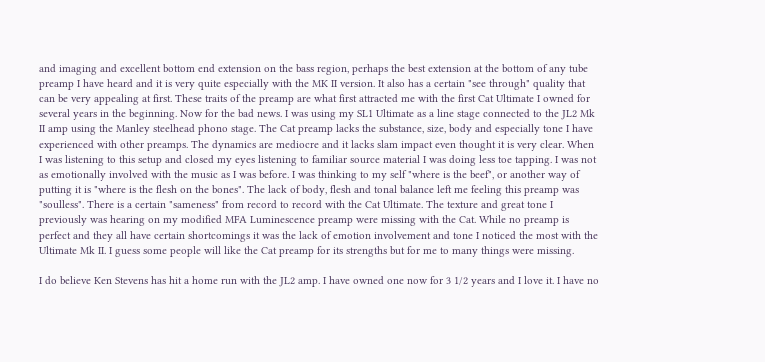and imaging and excellent bottom end extension on the bass region, perhaps the best extension at the bottom of any tube preamp I have heard and it is very quite especially with the MK II version. It also has a certain "see through" quality that can be very appealing at first. These traits of the preamp are what first attracted me with the first Cat Ultimate I owned for several years in the beginning. Now for the bad news. I was using my SL1 Ultimate as a line stage connected to the JL2 Mk II amp using the Manley steelhead phono stage. The Cat preamp lacks the substance, size, body and especially tone I have experienced with other preamps. The dynamics are mediocre and it lacks slam impact even thought it is very clear. When I was listening to this setup and closed my eyes listening to familiar source material I was doing less toe tapping. I was not as emotionally involved with the music as I was before. I was thinking to my self "where is the beef", or another way of putting it is "where is the flesh on the bones". The lack of body, flesh and tonal balance left me feeling this preamp was "soulless". There is a certain "sameness" from record to record with the Cat Ultimate. The texture and great tone I previously was hearing on my modified MFA Luminescence preamp were missing with the Cat. While no preamp is perfect and they all have certain shortcomings it was the lack of emotion involvement and tone I noticed the most with the Ultimate Mk II. I guess some people will like the Cat preamp for its strengths but for me to many things were missing.

I do believe Ken Stevens has hit a home run with the JL2 amp. I have owned one now for 3 1/2 years and I love it. I have no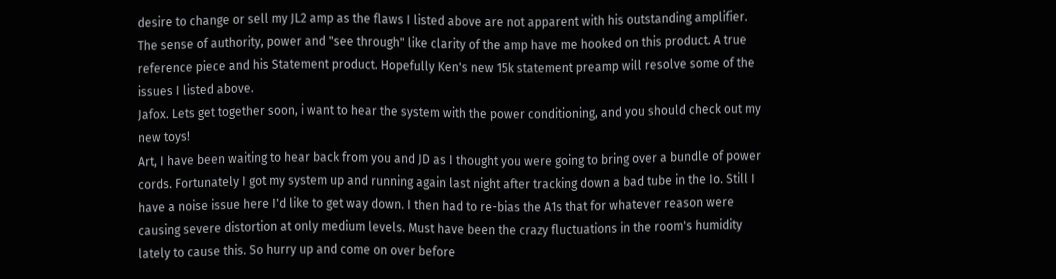desire to change or sell my JL2 amp as the flaws I listed above are not apparent with his outstanding amplifier. The sense of authority, power and "see through" like clarity of the amp have me hooked on this product. A true reference piece and his Statement product. Hopefully Ken's new 15k statement preamp will resolve some of the issues I listed above.
Jafox. Lets get together soon, i want to hear the system with the power conditioning, and you should check out my new toys!
Art, I have been waiting to hear back from you and JD as I thought you were going to bring over a bundle of power cords. Fortunately I got my system up and running again last night after tracking down a bad tube in the Io. Still I have a noise issue here I'd like to get way down. I then had to re-bias the A1s that for whatever reason were causing severe distortion at only medium levels. Must have been the crazy fluctuations in the room's humidity lately to cause this. So hurry up and come on over before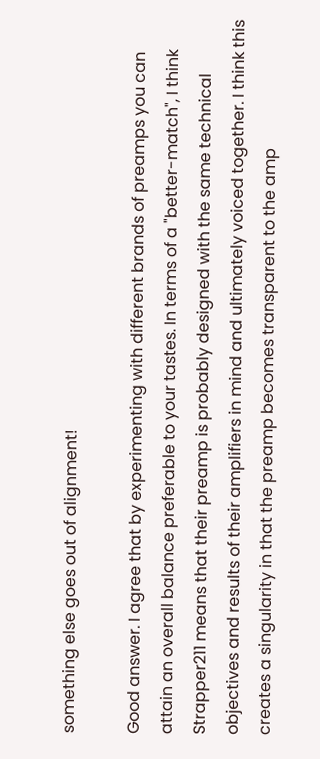something else goes out of alignment!

Good answer. I agree that by experimenting with different brands of preamps you can attain an overall balance preferable to your tastes. In terms of a "better-match", I think Strapper211 means that their preamp is probably designed with the same technical objectives and results of their amplifiers in mind and ultimately voiced together. I think this creates a singularity in that the preamp becomes transparent to the amp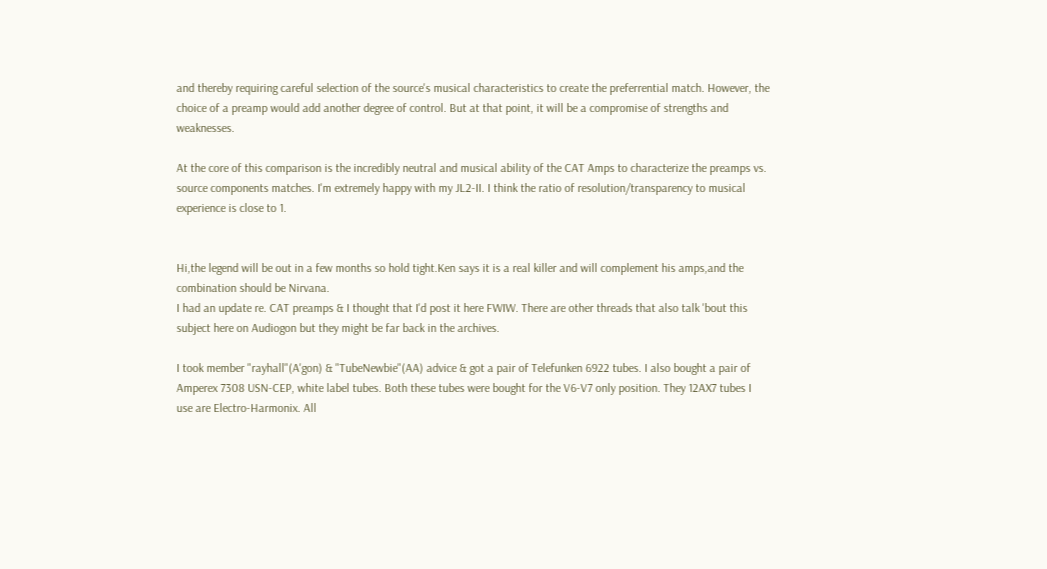and thereby requiring careful selection of the source's musical characteristics to create the preferrential match. However, the choice of a preamp would add another degree of control. But at that point, it will be a compromise of strengths and weaknesses.

At the core of this comparison is the incredibly neutral and musical ability of the CAT Amps to characterize the preamps vs. source components matches. I'm extremely happy with my JL2-II. I think the ratio of resolution/transparency to musical experience is close to 1.


Hi,the legend will be out in a few months so hold tight.Ken says it is a real killer and will complement his amps,and the combination should be Nirvana.
I had an update re. CAT preamps & I thought that I'd post it here FWIW. There are other threads that also talk 'bout this subject here on Audiogon but they might be far back in the archives.

I took member "rayhall"(A'gon) & "TubeNewbie"(AA) advice & got a pair of Telefunken 6922 tubes. I also bought a pair of Amperex 7308 USN-CEP, white label tubes. Both these tubes were bought for the V6-V7 only position. They 12AX7 tubes I use are Electro-Harmonix. All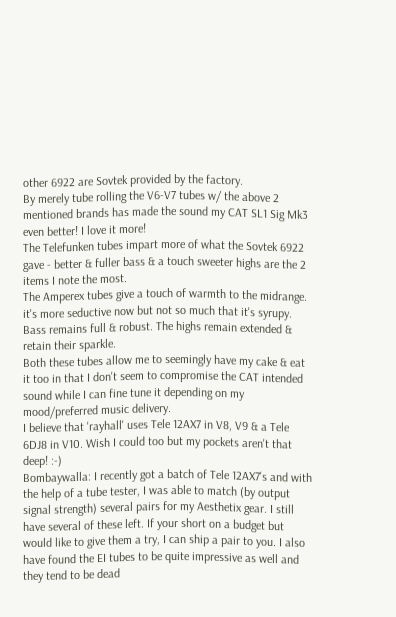other 6922 are Sovtek provided by the factory.
By merely tube rolling the V6-V7 tubes w/ the above 2 mentioned brands has made the sound my CAT SL1 Sig Mk3 even better! I love it more!
The Telefunken tubes impart more of what the Sovtek 6922 gave - better & fuller bass & a touch sweeter highs are the 2 items I note the most.
The Amperex tubes give a touch of warmth to the midrange. it's more seductive now but not so much that it's syrupy. Bass remains full & robust. The highs remain extended & retain their sparkle.
Both these tubes allow me to seemingly have my cake & eat it too in that I don't seem to compromise the CAT intended sound while I can fine tune it depending on my mood/preferred music delivery.
I believe that 'rayhall' uses Tele 12AX7 in V8, V9 & a Tele 6DJ8 in V10. Wish I could too but my pockets aren't that deep! :-)
Bombaywalla: I recently got a batch of Tele 12AX7's and with the help of a tube tester, I was able to match (by output signal strength) several pairs for my Aesthetix gear. I still have several of these left. If your short on a budget but would like to give them a try, I can ship a pair to you. I also have found the EI tubes to be quite impressive as well and they tend to be dead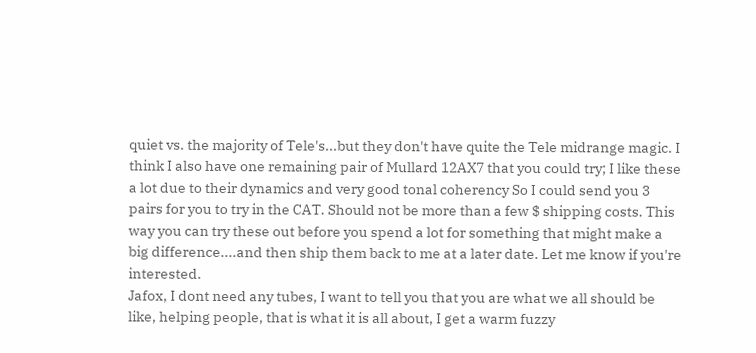quiet vs. the majority of Tele's...but they don't have quite the Tele midrange magic. I think I also have one remaining pair of Mullard 12AX7 that you could try; I like these a lot due to their dynamics and very good tonal coherency So I could send you 3 pairs for you to try in the CAT. Should not be more than a few $ shipping costs. This way you can try these out before you spend a lot for something that might make a big difference....and then ship them back to me at a later date. Let me know if you're interested.
Jafox, I dont need any tubes, I want to tell you that you are what we all should be like, helping people, that is what it is all about, I get a warm fuzzy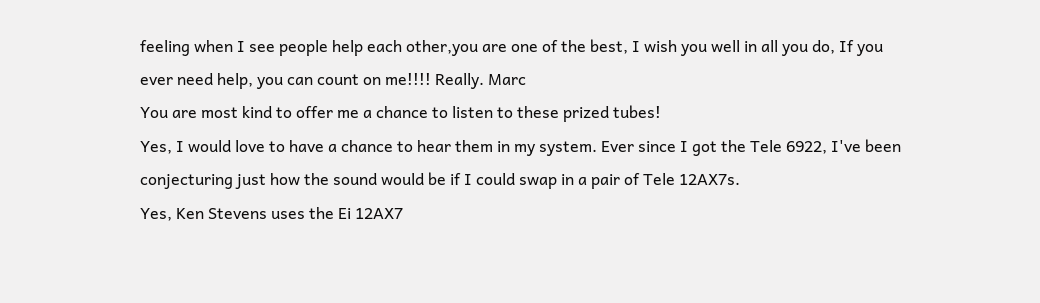feeling when I see people help each other,you are one of the best, I wish you well in all you do, If you ever need help, you can count on me!!!! Really. Marc
You are most kind to offer me a chance to listen to these prized tubes!
Yes, I would love to have a chance to hear them in my system. Ever since I got the Tele 6922, I've been conjecturing just how the sound would be if I could swap in a pair of Tele 12AX7s.
Yes, Ken Stevens uses the Ei 12AX7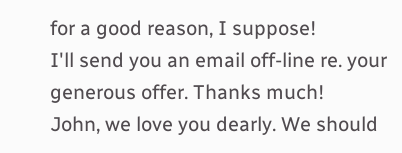for a good reason, I suppose!
I'll send you an email off-line re. your generous offer. Thanks much!
John, we love you dearly. We should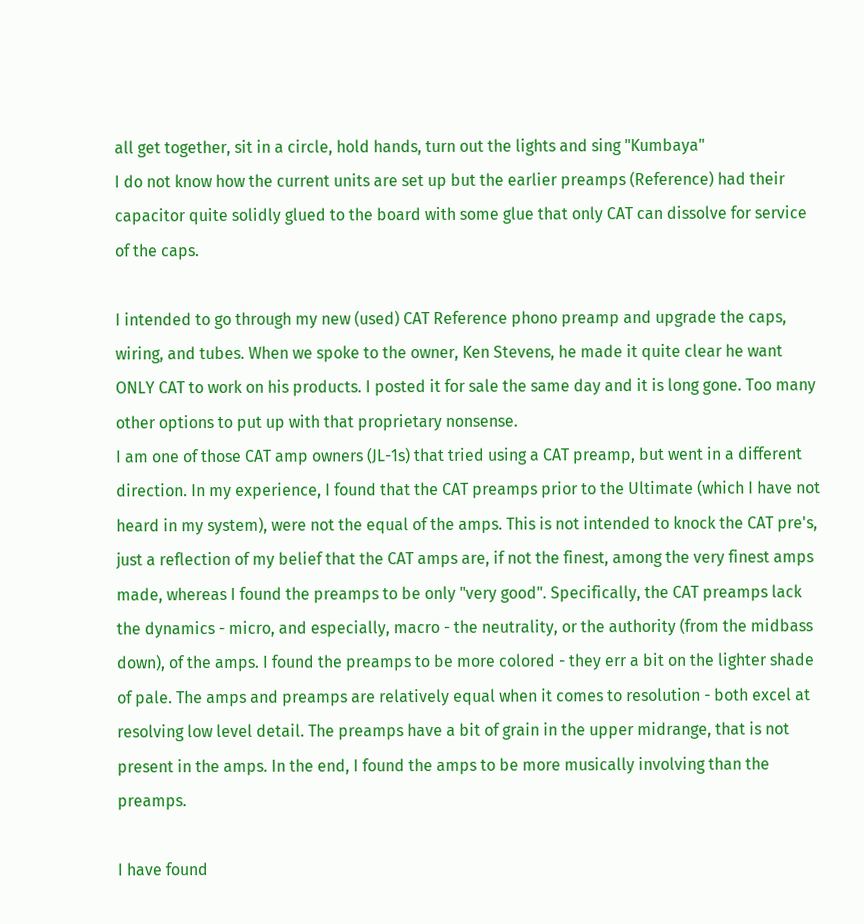all get together, sit in a circle, hold hands, turn out the lights and sing "Kumbaya"
I do not know how the current units are set up but the earlier preamps (Reference) had their capacitor quite solidly glued to the board with some glue that only CAT can dissolve for service of the caps.

I intended to go through my new (used) CAT Reference phono preamp and upgrade the caps, wiring, and tubes. When we spoke to the owner, Ken Stevens, he made it quite clear he want ONLY CAT to work on his products. I posted it for sale the same day and it is long gone. Too many other options to put up with that proprietary nonsense.
I am one of those CAT amp owners (JL-1s) that tried using a CAT preamp, but went in a different direction. In my experience, I found that the CAT preamps prior to the Ultimate (which I have not heard in my system), were not the equal of the amps. This is not intended to knock the CAT pre's, just a reflection of my belief that the CAT amps are, if not the finest, among the very finest amps made, whereas I found the preamps to be only "very good". Specifically, the CAT preamps lack the dynamics - micro, and especially, macro - the neutrality, or the authority (from the midbass down), of the amps. I found the preamps to be more colored - they err a bit on the lighter shade of pale. The amps and preamps are relatively equal when it comes to resolution - both excel at resolving low level detail. The preamps have a bit of grain in the upper midrange, that is not present in the amps. In the end, I found the amps to be more musically involving than the preamps.

I have found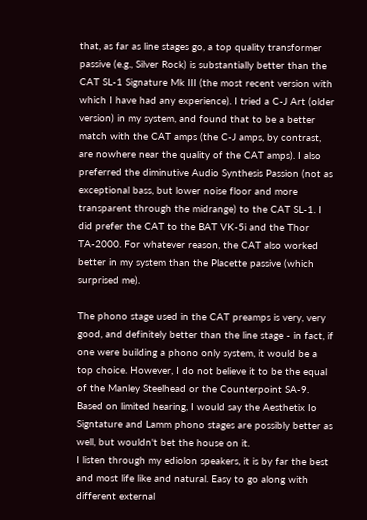that, as far as line stages go, a top quality transformer passive (e.g., Silver Rock) is substantially better than the CAT SL-1 Signature Mk III (the most recent version with which I have had any experience). I tried a C-J Art (older version) in my system, and found that to be a better match with the CAT amps (the C-J amps, by contrast, are nowhere near the quality of the CAT amps). I also preferred the diminutive Audio Synthesis Passion (not as exceptional bass, but lower noise floor and more transparent through the midrange) to the CAT SL-1. I did prefer the CAT to the BAT VK-5i and the Thor TA-2000. For whatever reason, the CAT also worked better in my system than the Placette passive (which surprised me).

The phono stage used in the CAT preamps is very, very good, and definitely better than the line stage - in fact, if one were building a phono only system, it would be a top choice. However, I do not believe it to be the equal of the Manley Steelhead or the Counterpoint SA-9. Based on limited hearing, I would say the Aesthetix Io Signtature and Lamm phono stages are possibly better as well, but wouldn't bet the house on it.
I listen through my ediolon speakers, it is by far the best and most life like and natural. Easy to go along with different external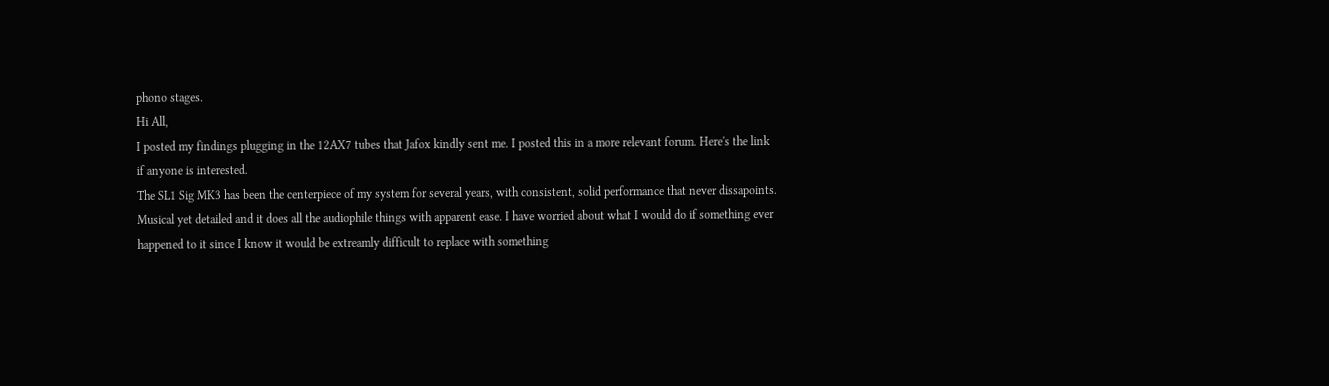phono stages.
Hi All,
I posted my findings plugging in the 12AX7 tubes that Jafox kindly sent me. I posted this in a more relevant forum. Here's the link
if anyone is interested.
The SL1 Sig MK3 has been the centerpiece of my system for several years, with consistent, solid performance that never dissapoints. Musical yet detailed and it does all the audiophile things with apparent ease. I have worried about what I would do if something ever happened to it since I know it would be extreamly difficult to replace with something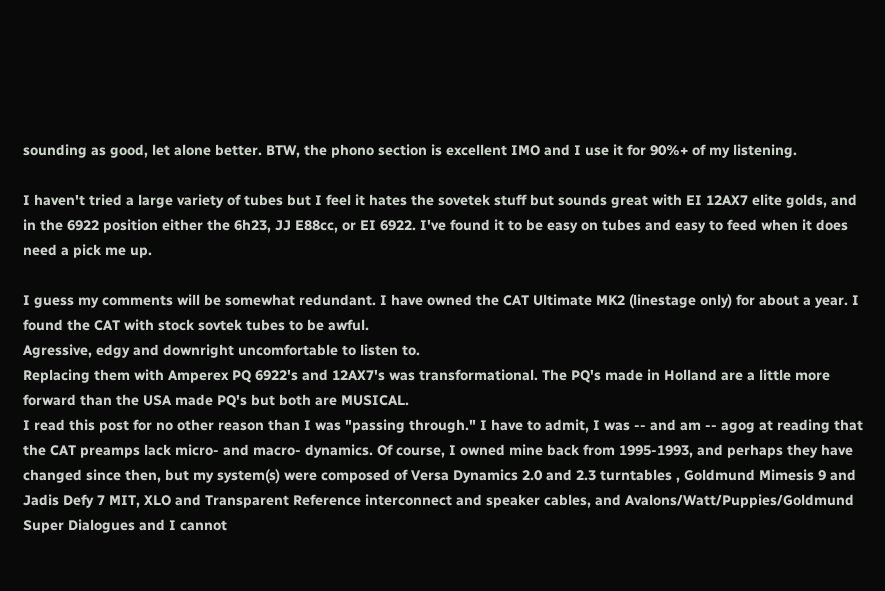sounding as good, let alone better. BTW, the phono section is excellent IMO and I use it for 90%+ of my listening.

I haven't tried a large variety of tubes but I feel it hates the sovetek stuff but sounds great with EI 12AX7 elite golds, and in the 6922 position either the 6h23, JJ E88cc, or EI 6922. I've found it to be easy on tubes and easy to feed when it does need a pick me up.

I guess my comments will be somewhat redundant. I have owned the CAT Ultimate MK2 (linestage only) for about a year. I found the CAT with stock sovtek tubes to be awful.
Agressive, edgy and downright uncomfortable to listen to.
Replacing them with Amperex PQ 6922's and 12AX7's was transformational. The PQ's made in Holland are a little more forward than the USA made PQ's but both are MUSICAL.
I read this post for no other reason than I was "passing through." I have to admit, I was -- and am -- agog at reading that the CAT preamps lack micro- and macro- dynamics. Of course, I owned mine back from 1995-1993, and perhaps they have changed since then, but my system(s) were composed of Versa Dynamics 2.0 and 2.3 turntables , Goldmund Mimesis 9 and Jadis Defy 7 MIT, XLO and Transparent Reference interconnect and speaker cables, and Avalons/Watt/Puppies/Goldmund Super Dialogues and I cannot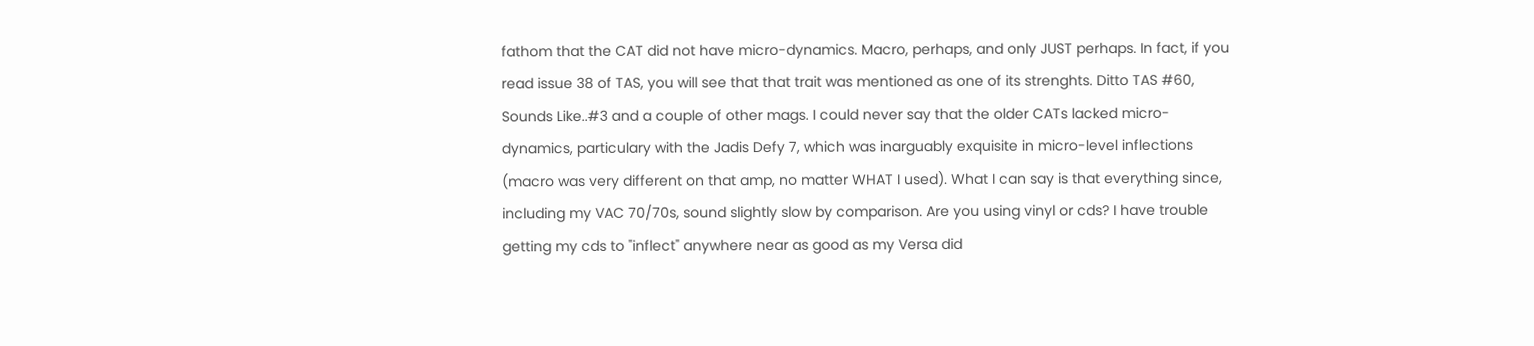fathom that the CAT did not have micro-dynamics. Macro, perhaps, and only JUST perhaps. In fact, if you read issue 38 of TAS, you will see that that trait was mentioned as one of its strenghts. Ditto TAS #60, Sounds Like..#3 and a couple of other mags. I could never say that the older CATs lacked micro-dynamics, particulary with the Jadis Defy 7, which was inarguably exquisite in micro-level inflections (macro was very different on that amp, no matter WHAT I used). What I can say is that everything since, including my VAC 70/70s, sound slightly slow by comparison. Are you using vinyl or cds? I have trouble getting my cds to "inflect" anywhere near as good as my Versa did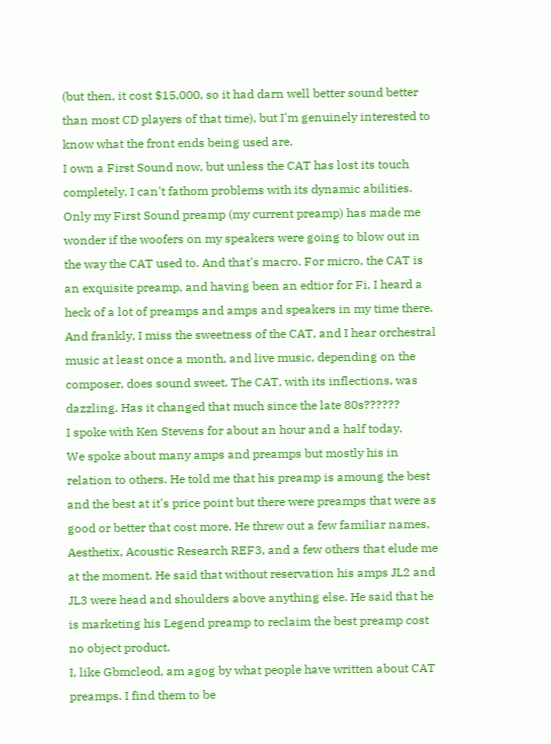(but then, it cost $15,000, so it had darn well better sound better than most CD players of that time), but I'm genuinely interested to know what the front ends being used are.
I own a First Sound now, but unless the CAT has lost its touch completely, I can't fathom problems with its dynamic abilities. Only my First Sound preamp (my current preamp) has made me wonder if the woofers on my speakers were going to blow out in the way the CAT used to. And that's macro. For micro, the CAT is an exquisite preamp, and having been an edtior for Fi, I heard a heck of a lot of preamps and amps and speakers in my time there. And frankly, I miss the sweetness of the CAT, and I hear orchestral music at least once a month, and live music, depending on the composer, does sound sweet. The CAT, with its inflections, was dazzling. Has it changed that much since the late 80s??????
I spoke with Ken Stevens for about an hour and a half today.
We spoke about many amps and preamps but mostly his in relation to others. He told me that his preamp is amoung the best and the best at it's price point but there were preamps that were as good or better that cost more. He threw out a few familiar names, Aesthetix, Acoustic Research REF3, and a few others that elude me at the moment. He said that without reservation his amps JL2 and JL3 were head and shoulders above anything else. He said that he is marketing his Legend preamp to reclaim the best preamp cost no object product.
I, like Gbmcleod, am agog by what people have written about CAT preamps. I find them to be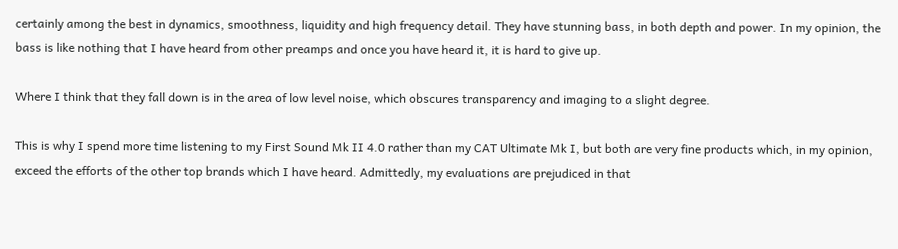certainly among the best in dynamics, smoothness, liquidity and high frequency detail. They have stunning bass, in both depth and power. In my opinion, the bass is like nothing that I have heard from other preamps and once you have heard it, it is hard to give up.

Where I think that they fall down is in the area of low level noise, which obscures transparency and imaging to a slight degree.

This is why I spend more time listening to my First Sound Mk II 4.0 rather than my CAT Ultimate Mk I, but both are very fine products which, in my opinion, exceed the efforts of the other top brands which I have heard. Admittedly, my evaluations are prejudiced in that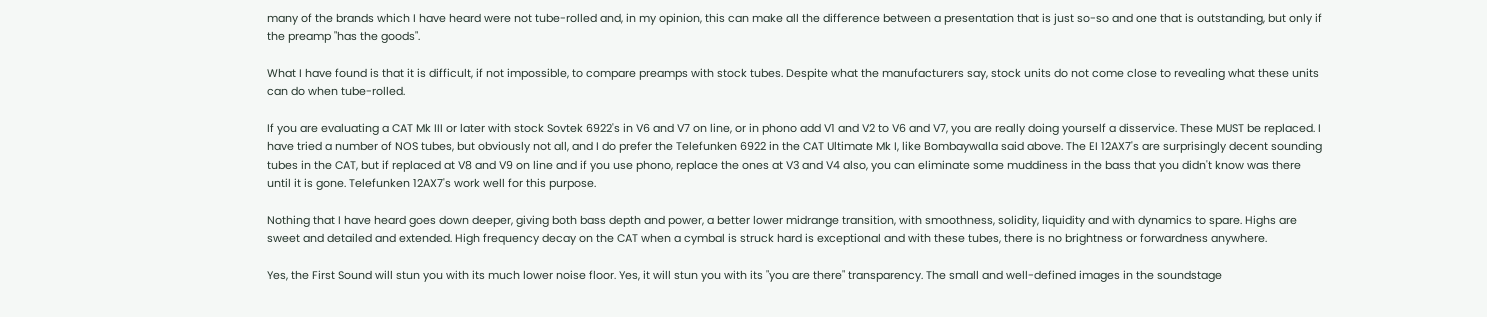many of the brands which I have heard were not tube-rolled and, in my opinion, this can make all the difference between a presentation that is just so-so and one that is outstanding, but only if the preamp "has the goods".

What I have found is that it is difficult, if not impossible, to compare preamps with stock tubes. Despite what the manufacturers say, stock units do not come close to revealing what these units can do when tube-rolled.

If you are evaluating a CAT Mk III or later with stock Sovtek 6922's in V6 and V7 on line, or in phono add V1 and V2 to V6 and V7, you are really doing yourself a disservice. These MUST be replaced. I have tried a number of NOS tubes, but obviously not all, and I do prefer the Telefunken 6922 in the CAT Ultimate Mk I, like Bombaywalla said above. The EI 12AX7's are surprisingly decent sounding tubes in the CAT, but if replaced at V8 and V9 on line and if you use phono, replace the ones at V3 and V4 also, you can eliminate some muddiness in the bass that you didn't know was there until it is gone. Telefunken 12AX7's work well for this purpose.

Nothing that I have heard goes down deeper, giving both bass depth and power, a better lower midrange transition, with smoothness, solidity, liquidity and with dynamics to spare. Highs are sweet and detailed and extended. High frequency decay on the CAT when a cymbal is struck hard is exceptional and with these tubes, there is no brightness or forwardness anywhere.

Yes, the First Sound will stun you with its much lower noise floor. Yes, it will stun you with its "you are there" transparency. The small and well-defined images in the soundstage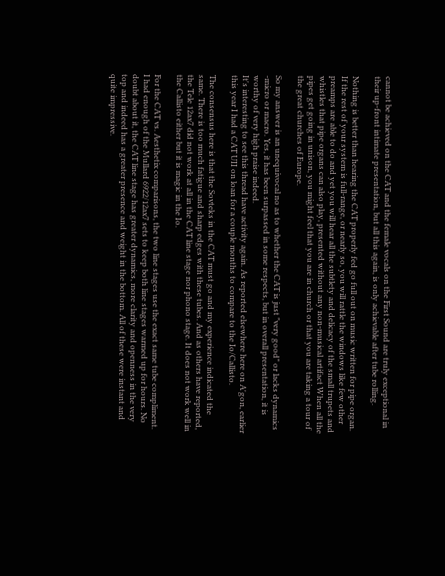cannot be achieved on the CAT and the female vocals on the First Sound are truly exceptional in their up-front intimate presentation, but all this again, is only achievable after tube rolling.

Nothing is better than hearing the CAT properly fed go full out on music written for pipe organ. If the rest of your system is full-range, or nearly so, you will rattle the windows like few other preamps are able to do and yet you will hear all the subtlety and delicacy of the small trupets and whistles that pipe organs can also play, presented without any non-musical artifact When all the pipes get going in unison, you might feel that you are in church or that you are taking a tour of the great churches of Europe.

So my answer is an unequivocal no as to whether the CAT is just "very good" or lacks dynamics -micro or macro. Yes, it has been surpassed in some respects, but in overall presentation, it is worthy of very high praise indeed.
It's interesting to see this thread have activity again. As reported elsewhere here on A'gon, earlier this year I had a CAT UII on loan for a couple months to compare to the Io/Callisto.

The consensus here is that the Sovteks in the CAT must go and my experience indicated the same. There is too much fatigue and sharp edges with these tubes. And as others have reported, the Tele 12ax7 did not work at all in the CAT line stage nor phono stage. It does not work well in the Callisto either but it is magic in the Io.

For the CAT vs. Aesthetix comparisons, the two line stages use the exact same tube compliment. I had enough of the Mullard 6922/12ax7 sets to keep both line stages warmed up for hours. No doubt about it, the CAT line stage has greater dynamics, more clarity and openness in the very top and indeed has a greater presence and weight in the bottom. All of these were instant and quite impressive.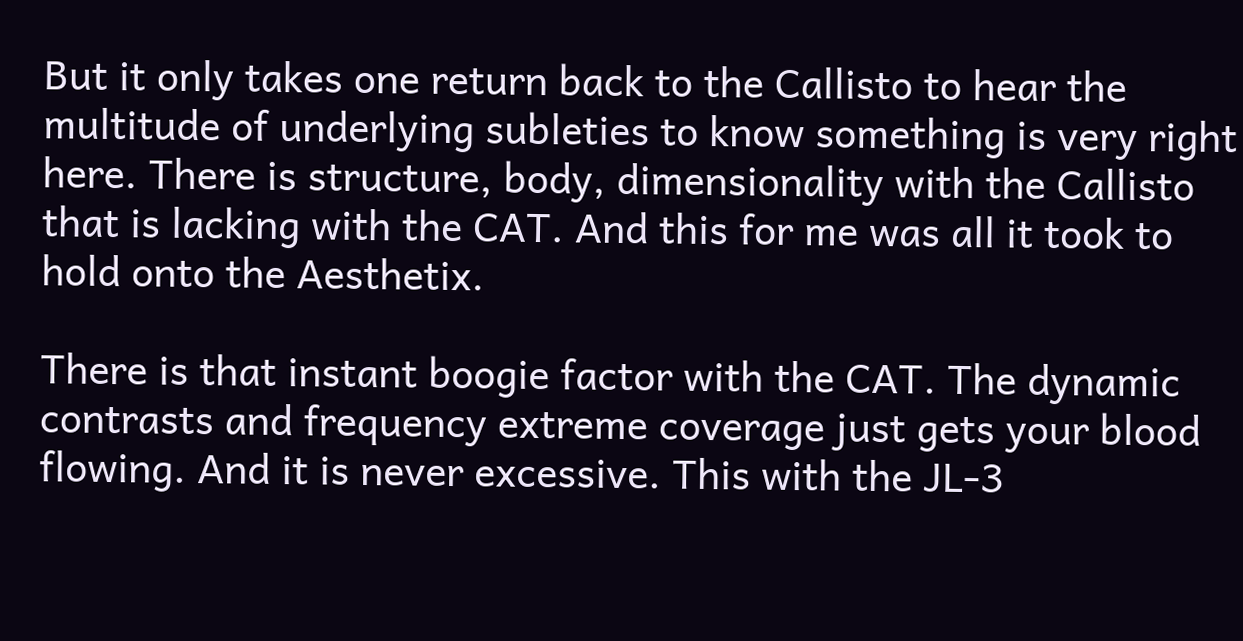But it only takes one return back to the Callisto to hear the multitude of underlying subleties to know something is very right here. There is structure, body, dimensionality with the Callisto that is lacking with the CAT. And this for me was all it took to hold onto the Aesthetix.

There is that instant boogie factor with the CAT. The dynamic contrasts and frequency extreme coverage just gets your blood flowing. And it is never excessive. This with the JL-3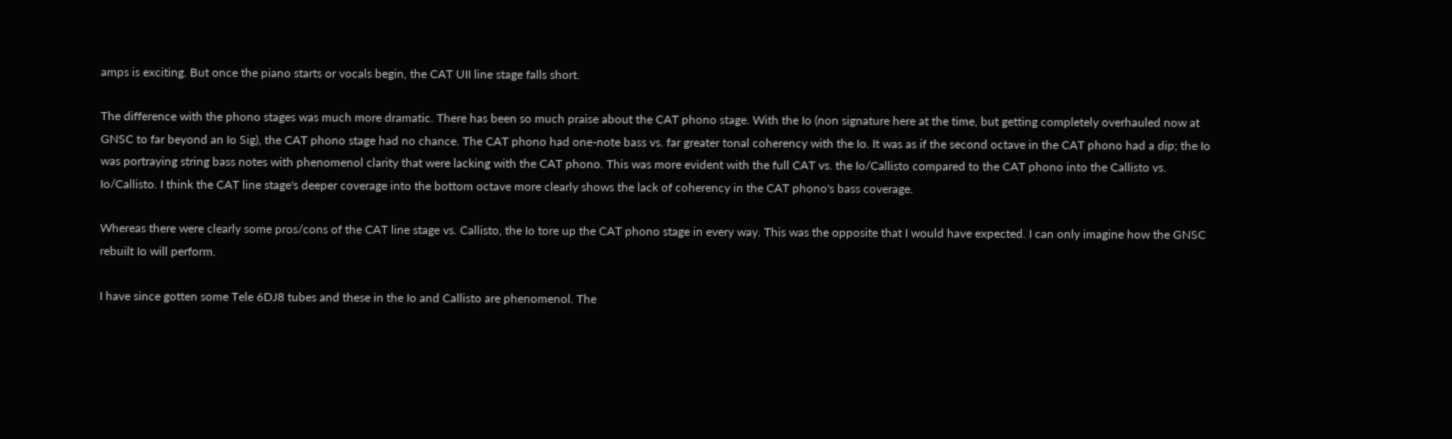amps is exciting. But once the piano starts or vocals begin, the CAT UII line stage falls short.

The difference with the phono stages was much more dramatic. There has been so much praise about the CAT phono stage. With the Io (non signature here at the time, but getting completely overhauled now at GNSC to far beyond an Io Sig), the CAT phono stage had no chance. The CAT phono had one-note bass vs. far greater tonal coherency with the Io. It was as if the second octave in the CAT phono had a dip; the Io was portraying string bass notes with phenomenol clarity that were lacking with the CAT phono. This was more evident with the full CAT vs. the Io/Callisto compared to the CAT phono into the Callisto vs. Io/Callisto. I think the CAT line stage's deeper coverage into the bottom octave more clearly shows the lack of coherency in the CAT phono's bass coverage.

Whereas there were clearly some pros/cons of the CAT line stage vs. Callisto, the Io tore up the CAT phono stage in every way. This was the opposite that I would have expected. I can only imagine how the GNSC rebuilt Io will perform.

I have since gotten some Tele 6DJ8 tubes and these in the Io and Callisto are phenomenol. The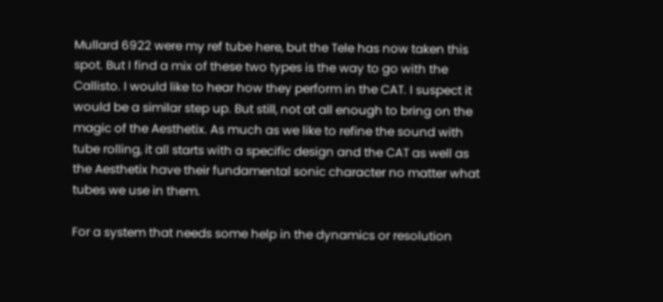Mullard 6922 were my ref tube here, but the Tele has now taken this spot. But I find a mix of these two types is the way to go with the Callisto. I would like to hear how they perform in the CAT. I suspect it would be a similar step up. But still, not at all enough to bring on the magic of the Aesthetix. As much as we like to refine the sound with tube rolling, it all starts with a specific design and the CAT as well as the Aesthetix have their fundamental sonic character no matter what tubes we use in them.

For a system that needs some help in the dynamics or resolution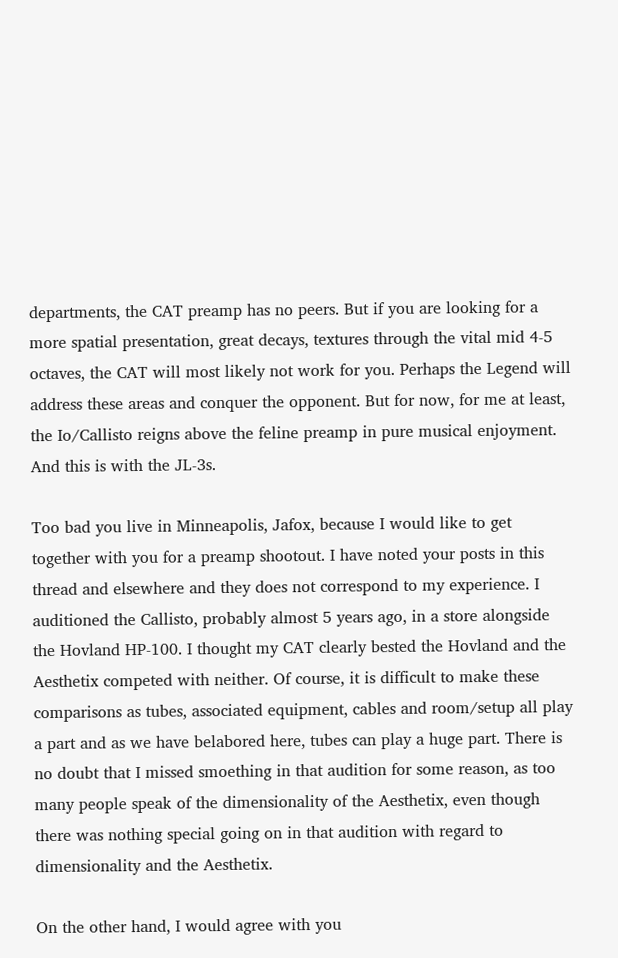departments, the CAT preamp has no peers. But if you are looking for a more spatial presentation, great decays, textures through the vital mid 4-5 octaves, the CAT will most likely not work for you. Perhaps the Legend will address these areas and conquer the opponent. But for now, for me at least, the Io/Callisto reigns above the feline preamp in pure musical enjoyment. And this is with the JL-3s.

Too bad you live in Minneapolis, Jafox, because I would like to get together with you for a preamp shootout. I have noted your posts in this thread and elsewhere and they does not correspond to my experience. I auditioned the Callisto, probably almost 5 years ago, in a store alongside the Hovland HP-100. I thought my CAT clearly bested the Hovland and the Aesthetix competed with neither. Of course, it is difficult to make these comparisons as tubes, associated equipment, cables and room/setup all play a part and as we have belabored here, tubes can play a huge part. There is no doubt that I missed smoething in that audition for some reason, as too many people speak of the dimensionality of the Aesthetix, even though there was nothing special going on in that audition with regard to dimensionality and the Aesthetix.

On the other hand, I would agree with you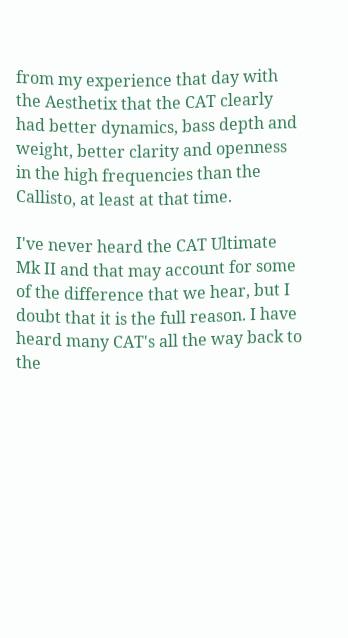from my experience that day with the Aesthetix that the CAT clearly had better dynamics, bass depth and weight, better clarity and openness in the high frequencies than the Callisto, at least at that time.

I've never heard the CAT Ultimate Mk II and that may account for some of the difference that we hear, but I doubt that it is the full reason. I have heard many CAT's all the way back to the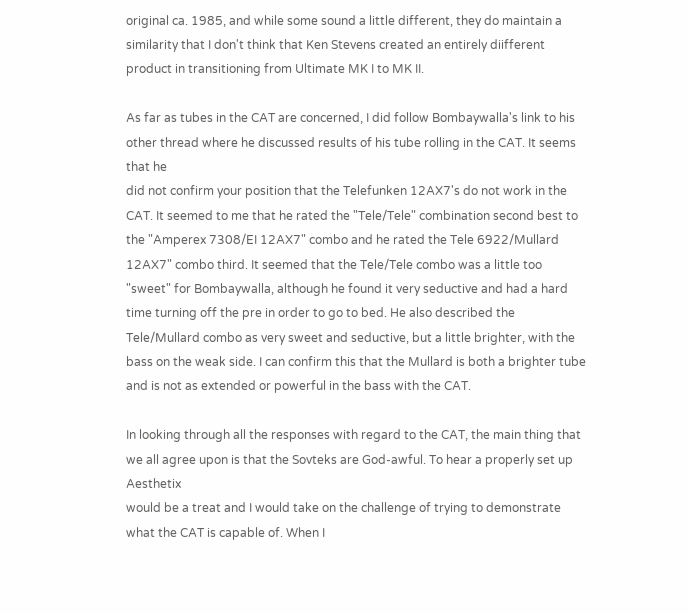original ca. 1985, and while some sound a little different, they do maintain a similarity that I don't think that Ken Stevens created an entirely diifferent product in transitioning from Ultimate MK I to MK II.

As far as tubes in the CAT are concerned, I did follow Bombaywalla's link to his other thread where he discussed results of his tube rolling in the CAT. It seems that he
did not confirm your position that the Telefunken 12AX7's do not work in the CAT. It seemed to me that he rated the "Tele/Tele" combination second best to the "Amperex 7308/EI 12AX7" combo and he rated the Tele 6922/Mullard 12AX7" combo third. It seemed that the Tele/Tele combo was a little too "sweet" for Bombaywalla, although he found it very seductive and had a hard time turning off the pre in order to go to bed. He also described the Tele/Mullard combo as very sweet and seductive, but a little brighter, with the bass on the weak side. I can confirm this that the Mullard is both a brighter tube and is not as extended or powerful in the bass with the CAT.

In looking through all the responses with regard to the CAT, the main thing that we all agree upon is that the Sovteks are God-awful. To hear a properly set up Aesthetix
would be a treat and I would take on the challenge of trying to demonstrate what the CAT is capable of. When I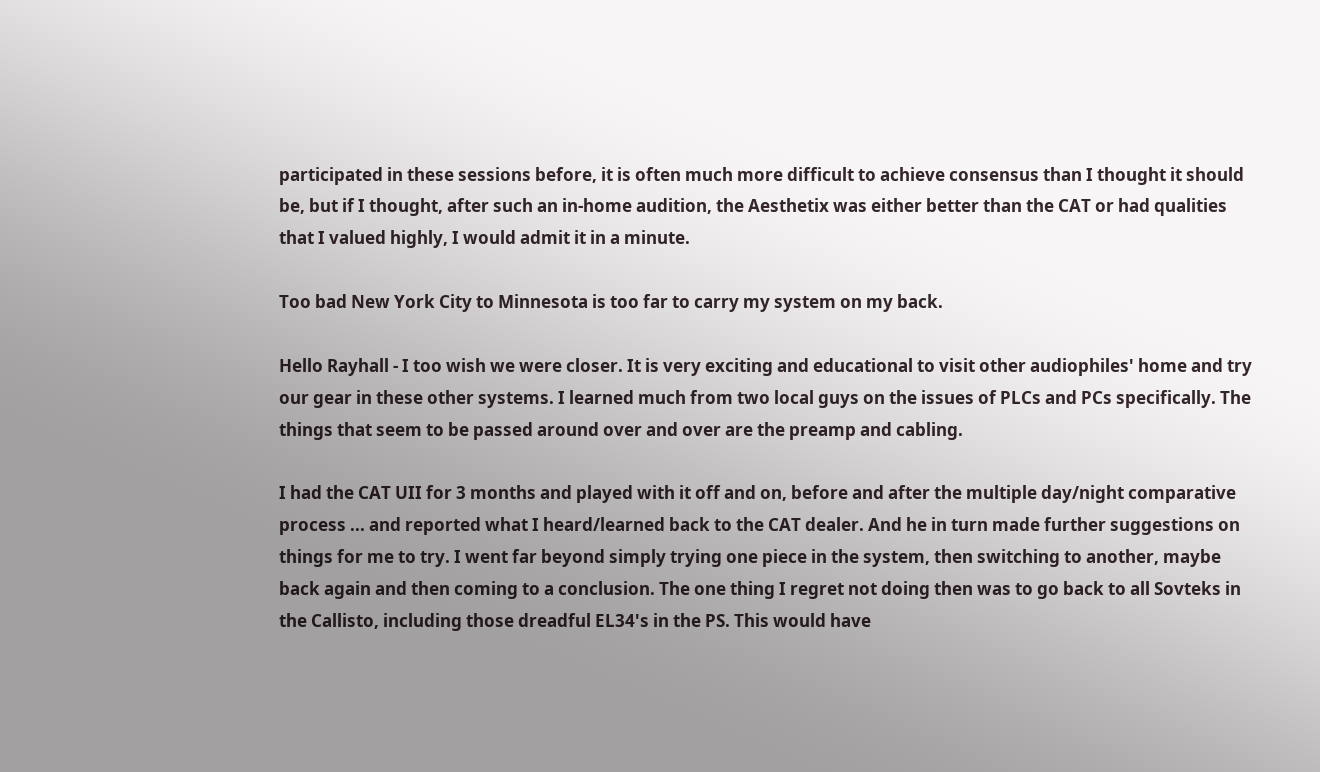participated in these sessions before, it is often much more difficult to achieve consensus than I thought it should be, but if I thought, after such an in-home audition, the Aesthetix was either better than the CAT or had qualities that I valued highly, I would admit it in a minute.

Too bad New York City to Minnesota is too far to carry my system on my back.

Hello Rayhall - I too wish we were closer. It is very exciting and educational to visit other audiophiles' home and try our gear in these other systems. I learned much from two local guys on the issues of PLCs and PCs specifically. The things that seem to be passed around over and over are the preamp and cabling.

I had the CAT UII for 3 months and played with it off and on, before and after the multiple day/night comparative process ... and reported what I heard/learned back to the CAT dealer. And he in turn made further suggestions on things for me to try. I went far beyond simply trying one piece in the system, then switching to another, maybe back again and then coming to a conclusion. The one thing I regret not doing then was to go back to all Sovteks in the Callisto, including those dreadful EL34's in the PS. This would have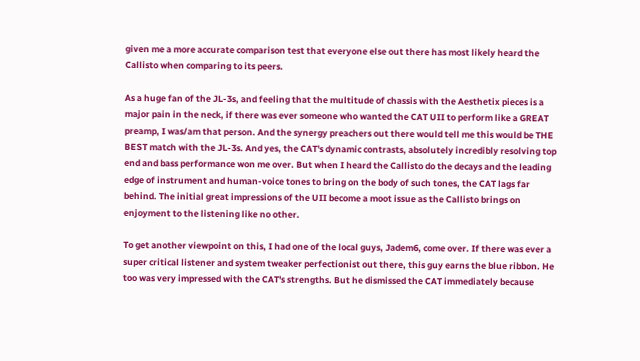given me a more accurate comparison test that everyone else out there has most likely heard the Callisto when comparing to its peers.

As a huge fan of the JL-3s, and feeling that the multitude of chassis with the Aesthetix pieces is a major pain in the neck, if there was ever someone who wanted the CAT UII to perform like a GREAT preamp, I was/am that person. And the synergy preachers out there would tell me this would be THE BEST match with the JL-3s. And yes, the CAT's dynamic contrasts, absolutely incredibly resolving top end and bass performance won me over. But when I heard the Callisto do the decays and the leading edge of instrument and human-voice tones to bring on the body of such tones, the CAT lags far behind. The initial great impressions of the UII become a moot issue as the Callisto brings on enjoyment to the listening like no other.

To get another viewpoint on this, I had one of the local guys, Jadem6, come over. If there was ever a super critical listener and system tweaker perfectionist out there, this guy earns the blue ribbon. He too was very impressed with the CAT's strengths. But he dismissed the CAT immediately because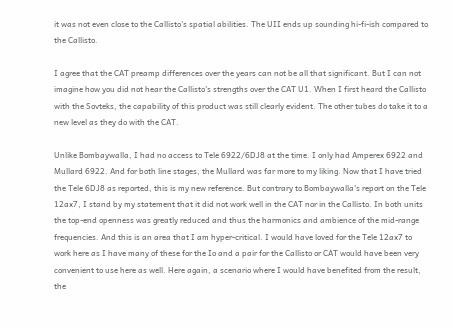it was not even close to the Callisto's spatial abilities. The UII ends up sounding hi-fi-ish compared to the Callisto.

I agree that the CAT preamp differences over the years can not be all that significant. But I can not imagine how you did not hear the Callisto's strengths over the CAT U1. When I first heard the Callisto with the Sovteks, the capability of this product was still clearly evident. The other tubes do take it to a new level as they do with the CAT.

Unlike Bombaywalla, I had no access to Tele 6922/6DJ8 at the time. I only had Amperex 6922 and Mullard 6922. And for both line stages, the Mullard was far more to my liking. Now that I have tried the Tele 6DJ8 as reported, this is my new reference. But contrary to Bombaywalla's report on the Tele 12ax7, I stand by my statement that it did not work well in the CAT nor in the Callisto. In both units the top-end openness was greatly reduced and thus the harmonics and ambience of the mid-range frequencies. And this is an area that I am hyper-critical. I would have loved for the Tele 12ax7 to work here as I have many of these for the Io and a pair for the Callisto or CAT would have been very convenient to use here as well. Here again, a scenario where I would have benefited from the result, the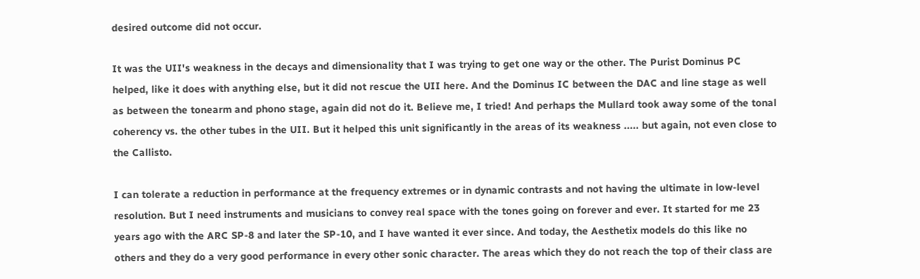desired outcome did not occur.

It was the UII's weakness in the decays and dimensionality that I was trying to get one way or the other. The Purist Dominus PC helped, like it does with anything else, but it did not rescue the UII here. And the Dominus IC between the DAC and line stage as well as between the tonearm and phono stage, again did not do it. Believe me, I tried! And perhaps the Mullard took away some of the tonal coherency vs. the other tubes in the UII. But it helped this unit significantly in the areas of its weakness ..... but again, not even close to the Callisto.

I can tolerate a reduction in performance at the frequency extremes or in dynamic contrasts and not having the ultimate in low-level resolution. But I need instruments and musicians to convey real space with the tones going on forever and ever. It started for me 23 years ago with the ARC SP-8 and later the SP-10, and I have wanted it ever since. And today, the Aesthetix models do this like no others and they do a very good performance in every other sonic character. The areas which they do not reach the top of their class are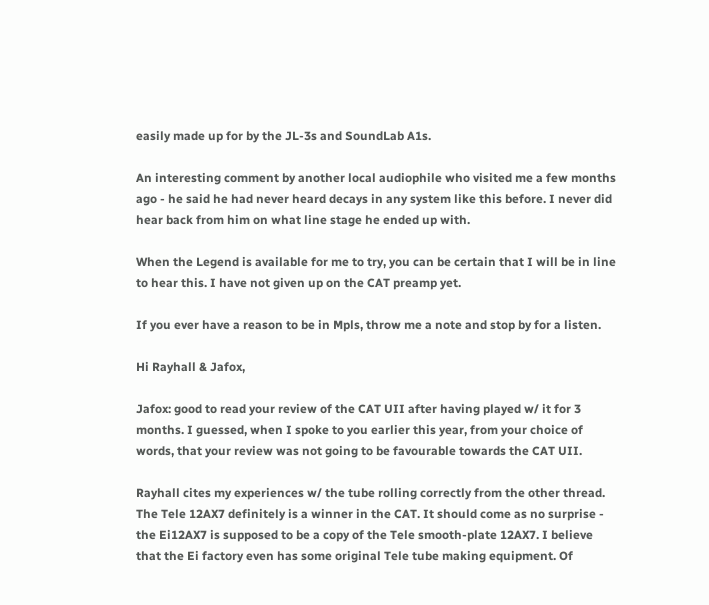easily made up for by the JL-3s and SoundLab A1s.

An interesting comment by another local audiophile who visited me a few months ago - he said he had never heard decays in any system like this before. I never did hear back from him on what line stage he ended up with.

When the Legend is available for me to try, you can be certain that I will be in line to hear this. I have not given up on the CAT preamp yet.

If you ever have a reason to be in Mpls, throw me a note and stop by for a listen.

Hi Rayhall & Jafox,

Jafox: good to read your review of the CAT UII after having played w/ it for 3 months. I guessed, when I spoke to you earlier this year, from your choice of words, that your review was not going to be favourable towards the CAT UII.

Rayhall cites my experiences w/ the tube rolling correctly from the other thread.
The Tele 12AX7 definitely is a winner in the CAT. It should come as no surprise - the Ei12AX7 is supposed to be a copy of the Tele smooth-plate 12AX7. I believe that the Ei factory even has some original Tele tube making equipment. Of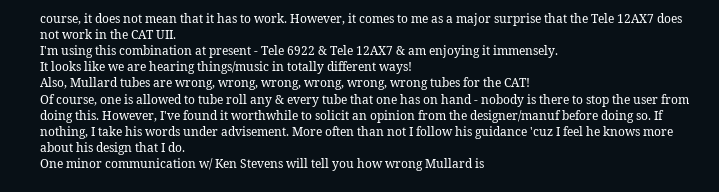course, it does not mean that it has to work. However, it comes to me as a major surprise that the Tele 12AX7 does not work in the CAT UII.
I'm using this combination at present - Tele 6922 & Tele 12AX7 & am enjoying it immensely.
It looks like we are hearing things/music in totally different ways!
Also, Mullard tubes are wrong, wrong, wrong, wrong, wrong, wrong tubes for the CAT!
Of course, one is allowed to tube roll any & every tube that one has on hand - nobody is there to stop the user from doing this. However, I've found it worthwhile to solicit an opinion from the designer/manuf before doing so. If nothing, I take his words under advisement. More often than not I follow his guidance 'cuz I feel he knows more about his design that I do.
One minor communication w/ Ken Stevens will tell you how wrong Mullard is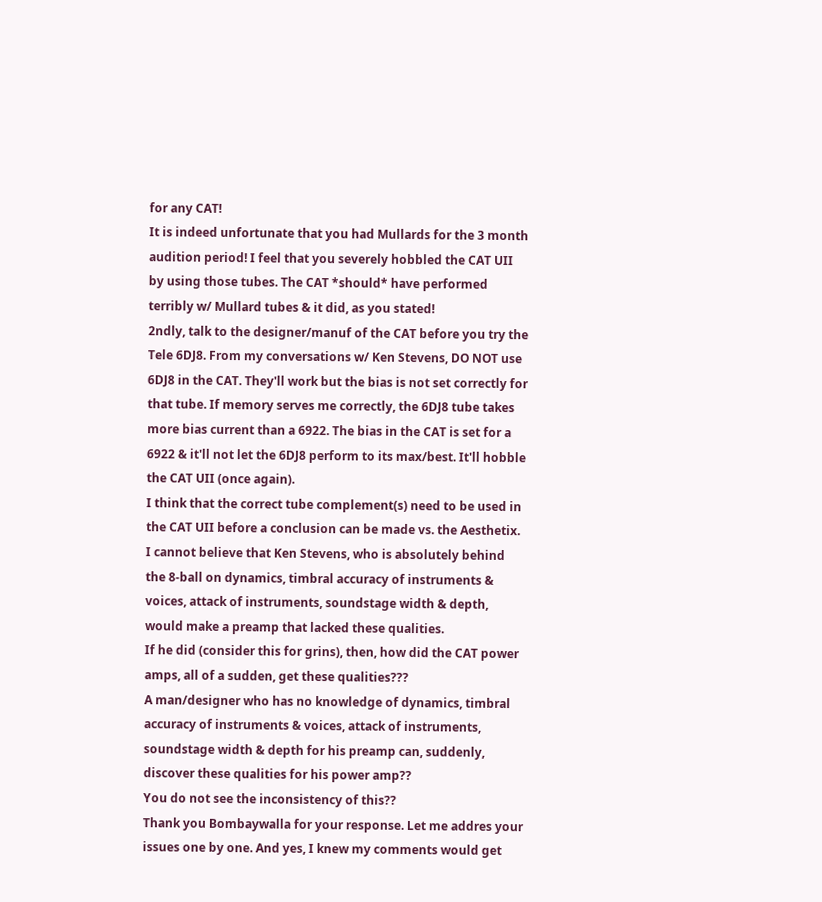for any CAT!
It is indeed unfortunate that you had Mullards for the 3 month audition period! I feel that you severely hobbled the CAT UII by using those tubes. The CAT *should* have performed terribly w/ Mullard tubes & it did, as you stated!
2ndly, talk to the designer/manuf of the CAT before you try the Tele 6DJ8. From my conversations w/ Ken Stevens, DO NOT use 6DJ8 in the CAT. They'll work but the bias is not set correctly for that tube. If memory serves me correctly, the 6DJ8 tube takes more bias current than a 6922. The bias in the CAT is set for a 6922 & it'll not let the 6DJ8 perform to its max/best. It'll hobble the CAT UII (once again).
I think that the correct tube complement(s) need to be used in the CAT UII before a conclusion can be made vs. the Aesthetix.
I cannot believe that Ken Stevens, who is absolutely behind the 8-ball on dynamics, timbral accuracy of instruments & voices, attack of instruments, soundstage width & depth, would make a preamp that lacked these qualities.
If he did (consider this for grins), then, how did the CAT power amps, all of a sudden, get these qualities???
A man/designer who has no knowledge of dynamics, timbral accuracy of instruments & voices, attack of instruments, soundstage width & depth for his preamp can, suddenly, discover these qualities for his power amp??
You do not see the inconsistency of this??
Thank you Bombaywalla for your response. Let me addres your issues one by one. And yes, I knew my comments would get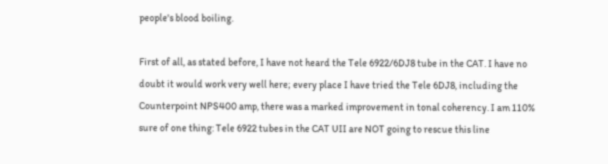people's blood boiling.

First of all, as stated before, I have not heard the Tele 6922/6DJ8 tube in the CAT. I have no doubt it would work very well here; every place I have tried the Tele 6DJ8, including the Counterpoint NPS400 amp, there was a marked improvement in tonal coherency. I am 110% sure of one thing: Tele 6922 tubes in the CAT UII are NOT going to rescue this line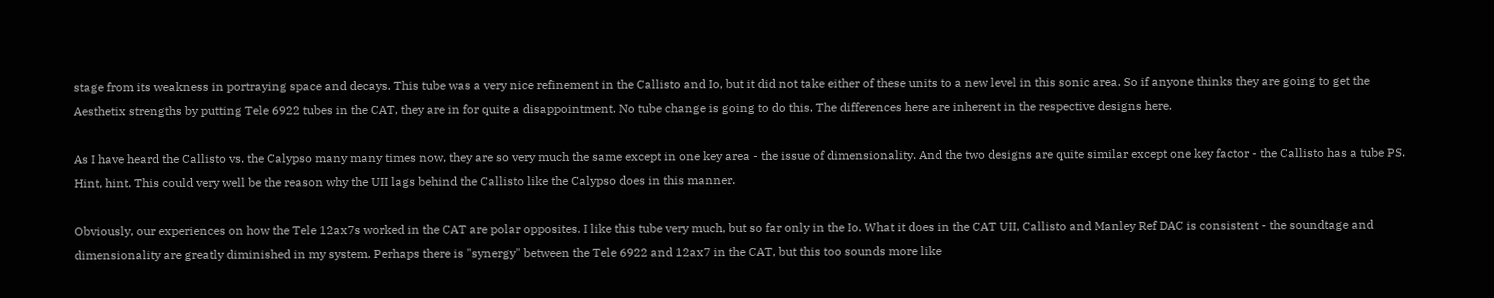stage from its weakness in portraying space and decays. This tube was a very nice refinement in the Callisto and Io, but it did not take either of these units to a new level in this sonic area. So if anyone thinks they are going to get the Aesthetix strengths by putting Tele 6922 tubes in the CAT, they are in for quite a disappointment. No tube change is going to do this. The differences here are inherent in the respective designs here.

As I have heard the Callisto vs. the Calypso many many times now, they are so very much the same except in one key area - the issue of dimensionality. And the two designs are quite similar except one key factor - the Callisto has a tube PS. Hint, hint. This could very well be the reason why the UII lags behind the Callisto like the Calypso does in this manner.

Obviously, our experiences on how the Tele 12ax7s worked in the CAT are polar opposites. I like this tube very much, but so far only in the Io. What it does in the CAT UII, Callisto and Manley Ref DAC is consistent - the soundtage and dimensionality are greatly diminished in my system. Perhaps there is "synergy" between the Tele 6922 and 12ax7 in the CAT, but this too sounds more like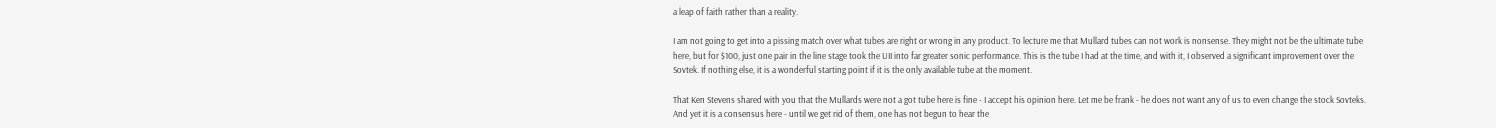a leap of faith rather than a reality.

I am not going to get into a pissing match over what tubes are right or wrong in any product. To lecture me that Mullard tubes can not work is nonsense. They might not be the ultimate tube here, but for $100, just one pair in the line stage took the UII into far greater sonic performance. This is the tube I had at the time, and with it, I observed a significant improvement over the Sovtek. If nothing else, it is a wonderful starting point if it is the only available tube at the moment.

That Ken Stevens shared with you that the Mullards were not a got tube here is fine - I accept his opinion here. Let me be frank - he does not want any of us to even change the stock Sovteks. And yet it is a consensus here - until we get rid of them, one has not begun to hear the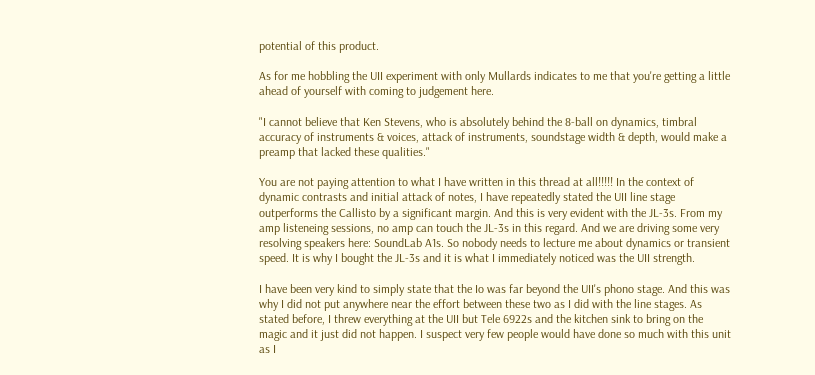potential of this product.

As for me hobbling the UII experiment with only Mullards indicates to me that you're getting a little ahead of yourself with coming to judgement here.

"I cannot believe that Ken Stevens, who is absolutely behind the 8-ball on dynamics, timbral accuracy of instruments & voices, attack of instruments, soundstage width & depth, would make a preamp that lacked these qualities."

You are not paying attention to what I have written in this thread at all!!!!! In the context of dynamic contrasts and initial attack of notes, I have repeatedly stated the UII line stage outperforms the Callisto by a significant margin. And this is very evident with the JL-3s. From my amp listeneing sessions, no amp can touch the JL-3s in this regard. And we are driving some very resolving speakers here: SoundLab A1s. So nobody needs to lecture me about dynamics or transient speed. It is why I bought the JL-3s and it is what I immediately noticed was the UII strength.

I have been very kind to simply state that the Io was far beyond the UII's phono stage. And this was why I did not put anywhere near the effort between these two as I did with the line stages. As stated before, I threw everything at the UII but Tele 6922s and the kitchen sink to bring on the magic and it just did not happen. I suspect very few people would have done so much with this unit as I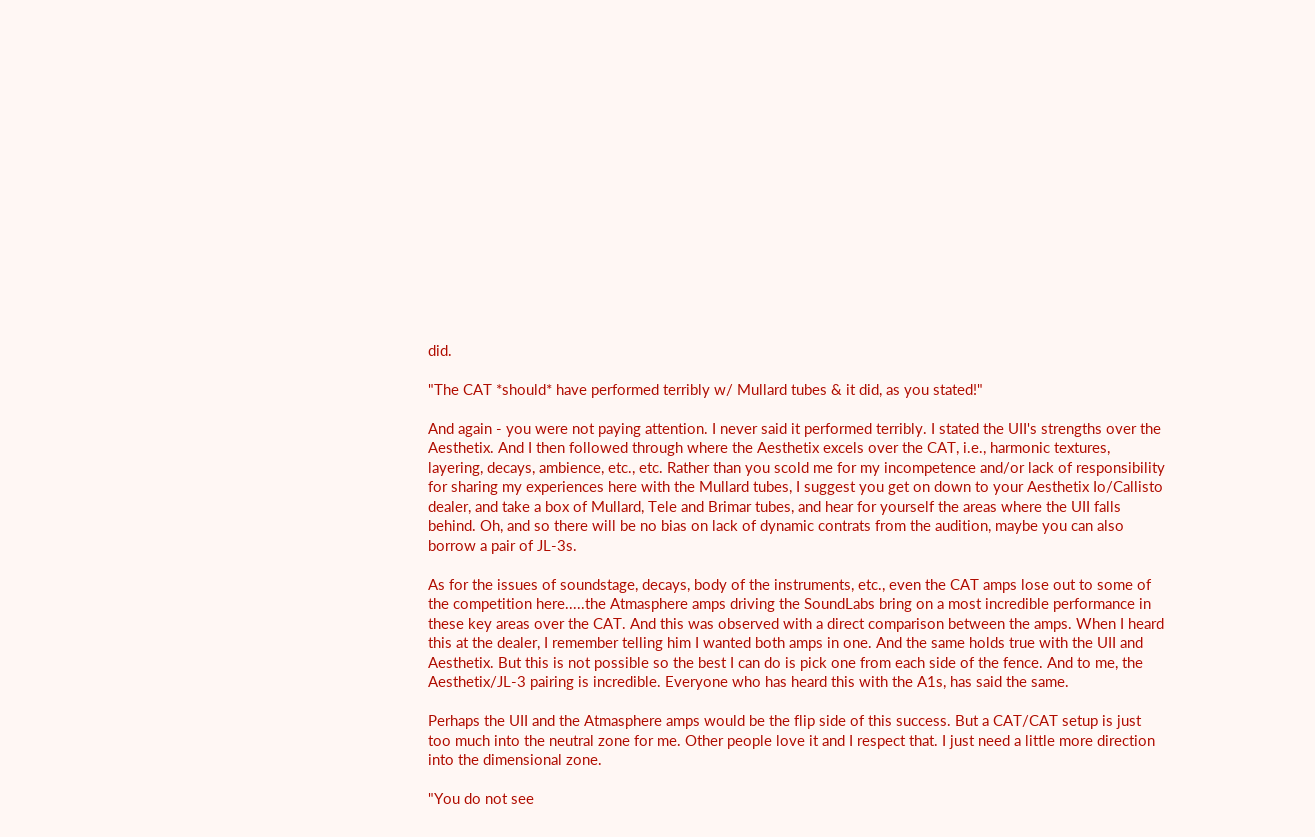did.

"The CAT *should* have performed terribly w/ Mullard tubes & it did, as you stated!"

And again - you were not paying attention. I never said it performed terribly. I stated the UII's strengths over the Aesthetix. And I then followed through where the Aesthetix excels over the CAT, i.e., harmonic textures, layering, decays, ambience, etc., etc. Rather than you scold me for my incompetence and/or lack of responsibility for sharing my experiences here with the Mullard tubes, I suggest you get on down to your Aesthetix Io/Callisto dealer, and take a box of Mullard, Tele and Brimar tubes, and hear for yourself the areas where the UII falls behind. Oh, and so there will be no bias on lack of dynamic contrats from the audition, maybe you can also borrow a pair of JL-3s.

As for the issues of soundstage, decays, body of the instruments, etc., even the CAT amps lose out to some of the competition here.....the Atmasphere amps driving the SoundLabs bring on a most incredible performance in these key areas over the CAT. And this was observed with a direct comparison between the amps. When I heard this at the dealer, I remember telling him I wanted both amps in one. And the same holds true with the UII and Aesthetix. But this is not possible so the best I can do is pick one from each side of the fence. And to me, the Aesthetix/JL-3 pairing is incredible. Everyone who has heard this with the A1s, has said the same.

Perhaps the UII and the Atmasphere amps would be the flip side of this success. But a CAT/CAT setup is just too much into the neutral zone for me. Other people love it and I respect that. I just need a little more direction into the dimensional zone.

"You do not see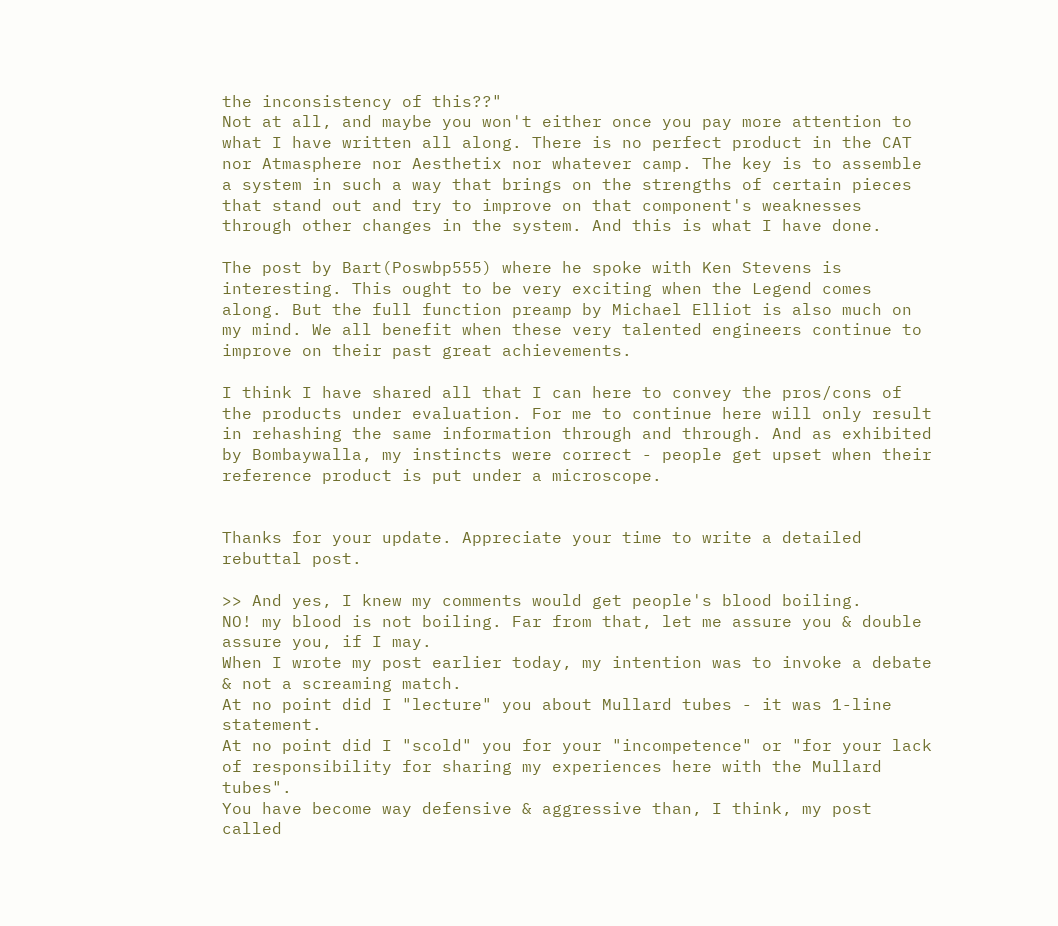the inconsistency of this??"
Not at all, and maybe you won't either once you pay more attention to what I have written all along. There is no perfect product in the CAT nor Atmasphere nor Aesthetix nor whatever camp. The key is to assemble a system in such a way that brings on the strengths of certain pieces that stand out and try to improve on that component's weaknesses through other changes in the system. And this is what I have done.

The post by Bart(Poswbp555) where he spoke with Ken Stevens is interesting. This ought to be very exciting when the Legend comes along. But the full function preamp by Michael Elliot is also much on my mind. We all benefit when these very talented engineers continue to improve on their past great achievements.

I think I have shared all that I can here to convey the pros/cons of the products under evaluation. For me to continue here will only result in rehashing the same information through and through. And as exhibited by Bombaywalla, my instincts were correct - people get upset when their reference product is put under a microscope.


Thanks for your update. Appreciate your time to write a detailed rebuttal post.

>> And yes, I knew my comments would get people's blood boiling.
NO! my blood is not boiling. Far from that, let me assure you & double assure you, if I may.
When I wrote my post earlier today, my intention was to invoke a debate & not a screaming match.
At no point did I "lecture" you about Mullard tubes - it was 1-line statement.
At no point did I "scold" you for your "incompetence" or "for your lack of responsibility for sharing my experiences here with the Mullard tubes".
You have become way defensive & aggressive than, I think, my post called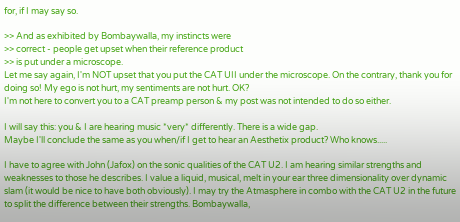for, if I may say so.

>> And as exhibited by Bombaywalla, my instincts were
>> correct - people get upset when their reference product
>> is put under a microscope.
Let me say again, I'm NOT upset that you put the CAT UII under the microscope. On the contrary, thank you for doing so! My ego is not hurt, my sentiments are not hurt. OK?
I'm not here to convert you to a CAT preamp person & my post was not intended to do so either.

I will say this: you & I are hearing music *very* differently. There is a wide gap.
Maybe I'll conclude the same as you when/if I get to hear an Aesthetix product? Who knows.....

I have to agree with John (Jafox) on the sonic qualities of the CAT U2. I am hearing similar strengths and weaknesses to those he describes. I value a liquid, musical, melt in your ear three dimensionality over dynamic slam (it would be nice to have both obviously). I may try the Atmasphere in combo with the CAT U2 in the future to split the difference between their strengths. Bombaywalla,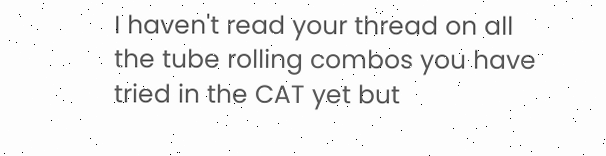I haven't read your thread on all the tube rolling combos you have tried in the CAT yet but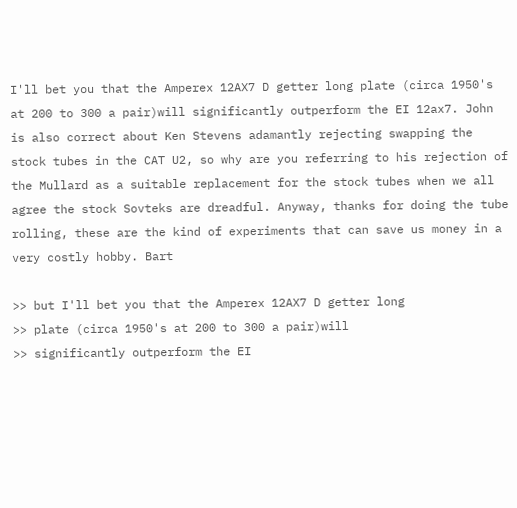I'll bet you that the Amperex 12AX7 D getter long plate (circa 1950's at 200 to 300 a pair)will significantly outperform the EI 12ax7. John is also correct about Ken Stevens adamantly rejecting swapping the stock tubes in the CAT U2, so why are you referring to his rejection of the Mullard as a suitable replacement for the stock tubes when we all agree the stock Sovteks are dreadful. Anyway, thanks for doing the tube rolling, these are the kind of experiments that can save us money in a very costly hobby. Bart

>> but I'll bet you that the Amperex 12AX7 D getter long
>> plate (circa 1950's at 200 to 300 a pair)will
>> significantly outperform the EI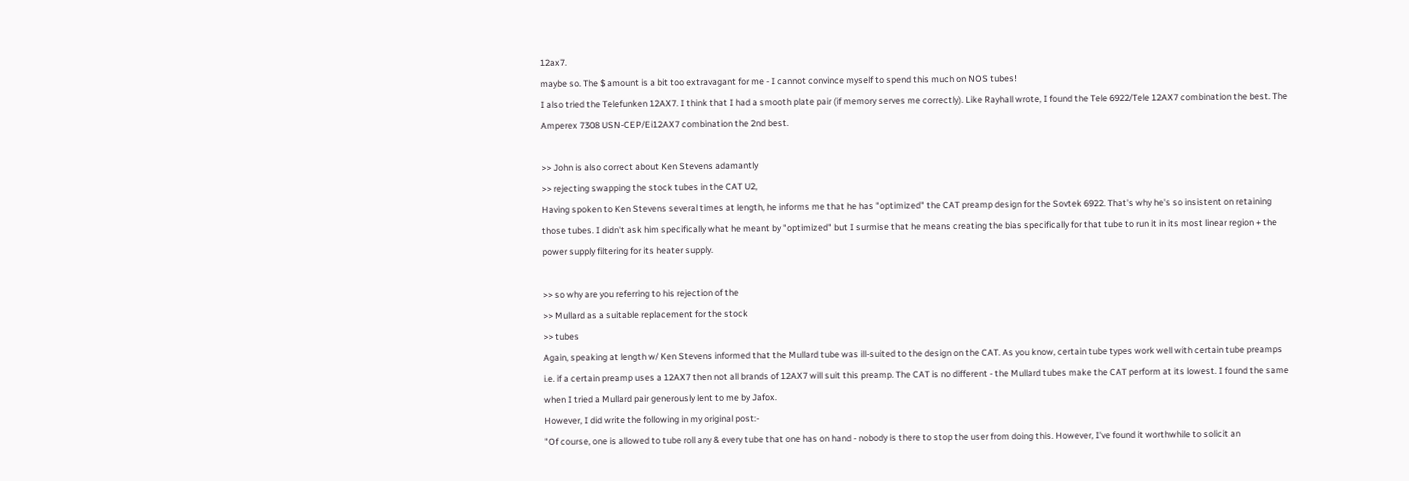12ax7.
maybe so. The $ amount is a bit too extravagant for me - I cannot convince myself to spend this much on NOS tubes!
I also tried the Telefunken 12AX7. I think that I had a smooth plate pair (if memory serves me correctly). Like Rayhall wrote, I found the Tele 6922/Tele 12AX7 combination the best. The Amperex 7308 USN-CEP/Ei12AX7 combination the 2nd best.

>> John is also correct about Ken Stevens adamantly
>> rejecting swapping the stock tubes in the CAT U2,
Having spoken to Ken Stevens several times at length, he informs me that he has "optimized" the CAT preamp design for the Sovtek 6922. That's why he's so insistent on retaining those tubes. I didn't ask him specifically what he meant by "optimized" but I surmise that he means creating the bias specifically for that tube to run it in its most linear region + the power supply filtering for its heater supply.

>> so why are you referring to his rejection of the
>> Mullard as a suitable replacement for the stock
>> tubes
Again, speaking at length w/ Ken Stevens informed that the Mullard tube was ill-suited to the design on the CAT. As you know, certain tube types work well with certain tube preamps i.e. if a certain preamp uses a 12AX7 then not all brands of 12AX7 will suit this preamp. The CAT is no different - the Mullard tubes make the CAT perform at its lowest. I found the same when I tried a Mullard pair generously lent to me by Jafox.
However, I did write the following in my original post:-
"Of course, one is allowed to tube roll any & every tube that one has on hand - nobody is there to stop the user from doing this. However, I've found it worthwhile to solicit an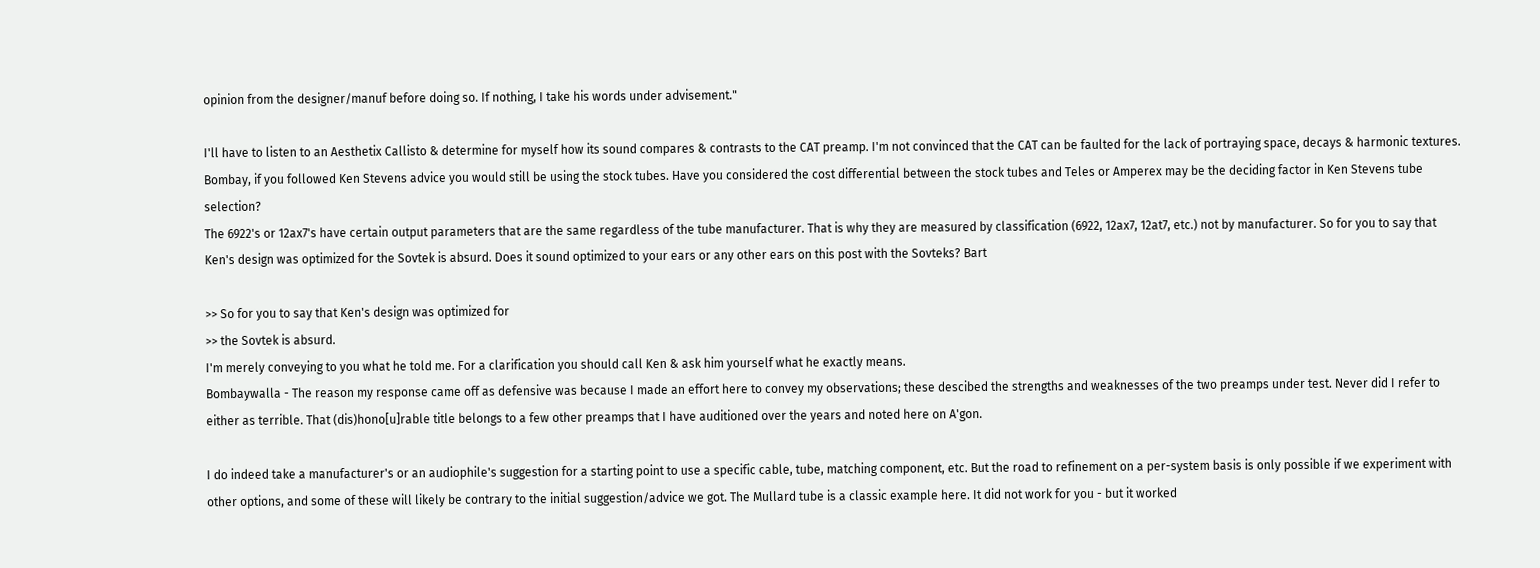opinion from the designer/manuf before doing so. If nothing, I take his words under advisement."

I'll have to listen to an Aesthetix Callisto & determine for myself how its sound compares & contrasts to the CAT preamp. I'm not convinced that the CAT can be faulted for the lack of portraying space, decays & harmonic textures.
Bombay, if you followed Ken Stevens advice you would still be using the stock tubes. Have you considered the cost differential between the stock tubes and Teles or Amperex may be the deciding factor in Ken Stevens tube selection?
The 6922's or 12ax7's have certain output parameters that are the same regardless of the tube manufacturer. That is why they are measured by classification (6922, 12ax7, 12at7, etc.) not by manufacturer. So for you to say that Ken's design was optimized for the Sovtek is absurd. Does it sound optimized to your ears or any other ears on this post with the Sovteks? Bart

>> So for you to say that Ken's design was optimized for
>> the Sovtek is absurd.
I'm merely conveying to you what he told me. For a clarification you should call Ken & ask him yourself what he exactly means.
Bombaywalla - The reason my response came off as defensive was because I made an effort here to convey my observations; these descibed the strengths and weaknesses of the two preamps under test. Never did I refer to either as terrible. That (dis)hono[u]rable title belongs to a few other preamps that I have auditioned over the years and noted here on A'gon.

I do indeed take a manufacturer's or an audiophile's suggestion for a starting point to use a specific cable, tube, matching component, etc. But the road to refinement on a per-system basis is only possible if we experiment with other options, and some of these will likely be contrary to the initial suggestion/advice we got. The Mullard tube is a classic example here. It did not work for you - but it worked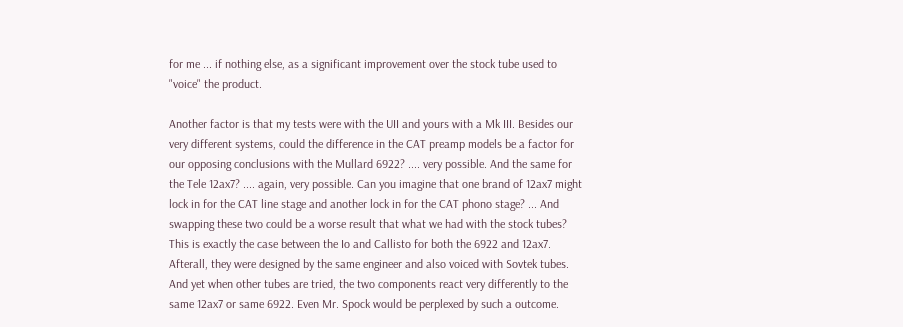for me ... if nothing else, as a significant improvement over the stock tube used to "voice" the product.

Another factor is that my tests were with the UII and yours with a Mk III. Besides our very different systems, could the difference in the CAT preamp models be a factor for our opposing conclusions with the Mullard 6922? .... very possible. And the same for the Tele 12ax7? .... again, very possible. Can you imagine that one brand of 12ax7 might lock in for the CAT line stage and another lock in for the CAT phono stage? ... And swapping these two could be a worse result that what we had with the stock tubes? This is exactly the case between the Io and Callisto for both the 6922 and 12ax7. Afterall, they were designed by the same engineer and also voiced with Sovtek tubes. And yet when other tubes are tried, the two components react very differently to the same 12ax7 or same 6922. Even Mr. Spock would be perplexed by such a outcome.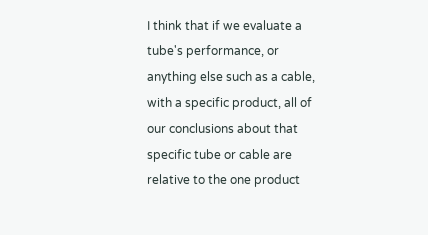I think that if we evaluate a tube's performance, or anything else such as a cable, with a specific product, all of our conclusions about that specific tube or cable are relative to the one product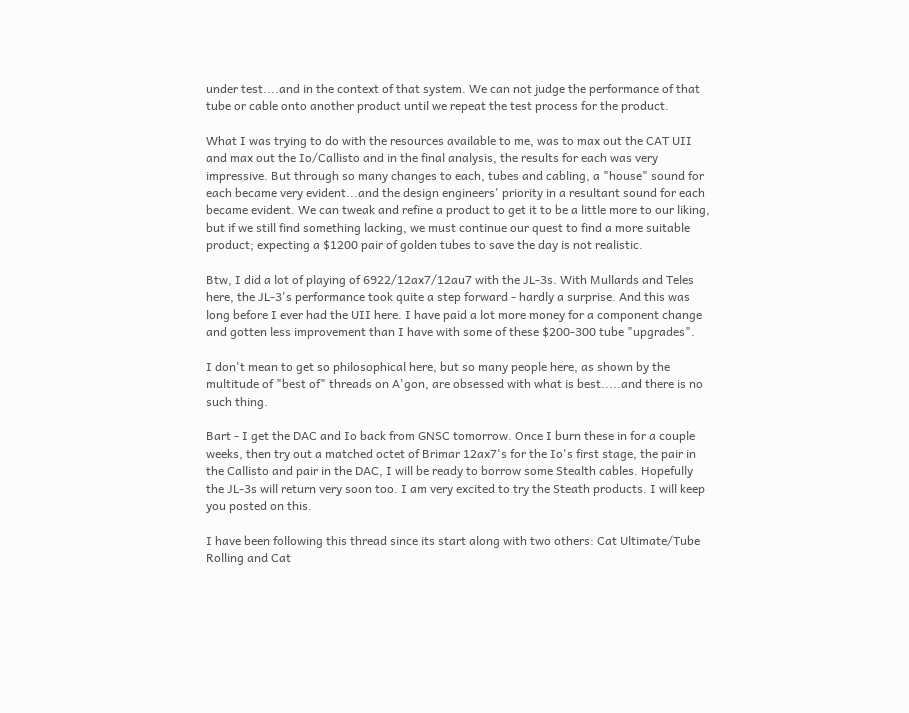under test....and in the context of that system. We can not judge the performance of that tube or cable onto another product until we repeat the test process for the product.

What I was trying to do with the resources available to me, was to max out the CAT UII and max out the Io/Callisto and in the final analysis, the results for each was very impressive. But through so many changes to each, tubes and cabling, a "house" sound for each became very evident...and the design engineers' priority in a resultant sound for each became evident. We can tweak and refine a product to get it to be a little more to our liking, but if we still find something lacking, we must continue our quest to find a more suitable product; expecting a $1200 pair of golden tubes to save the day is not realistic.

Btw, I did a lot of playing of 6922/12ax7/12au7 with the JL-3s. With Mullards and Teles here, the JL-3's performance took quite a step forward - hardly a surprise. And this was long before I ever had the UII here. I have paid a lot more money for a component change and gotten less improvement than I have with some of these $200-300 tube "upgrades".

I don't mean to get so philosophical here, but so many people here, as shown by the multitude of "best of" threads on A'gon, are obsessed with what is best.....and there is no such thing.

Bart - I get the DAC and Io back from GNSC tomorrow. Once I burn these in for a couple weeks, then try out a matched octet of Brimar 12ax7's for the Io's first stage, the pair in the Callisto and pair in the DAC, I will be ready to borrow some Stealth cables. Hopefully the JL-3s will return very soon too. I am very excited to try the Steath products. I will keep you posted on this.

I have been following this thread since its start along with two others: Cat Ultimate/Tube Rolling and Cat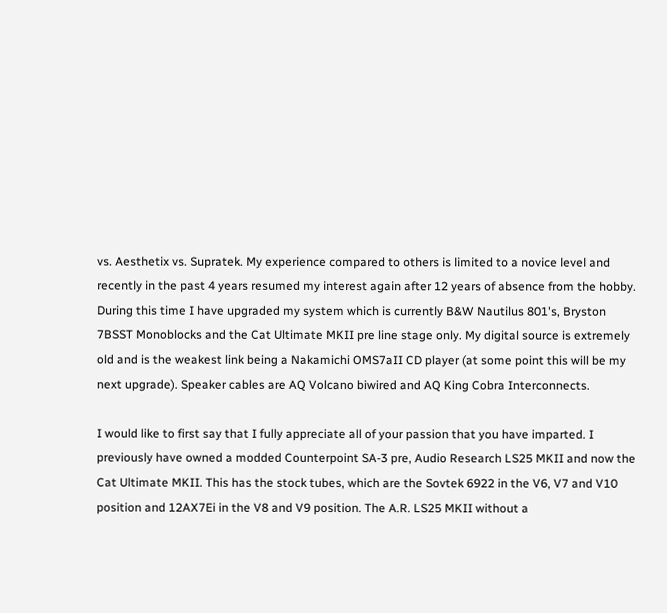vs. Aesthetix vs. Supratek. My experience compared to others is limited to a novice level and recently in the past 4 years resumed my interest again after 12 years of absence from the hobby. During this time I have upgraded my system which is currently B&W Nautilus 801's, Bryston 7BSST Monoblocks and the Cat Ultimate MKII pre line stage only. My digital source is extremely old and is the weakest link being a Nakamichi OMS7aII CD player (at some point this will be my next upgrade). Speaker cables are AQ Volcano biwired and AQ King Cobra Interconnects.

I would like to first say that I fully appreciate all of your passion that you have imparted. I previously have owned a modded Counterpoint SA-3 pre, Audio Research LS25 MKII and now the Cat Ultimate MKII. This has the stock tubes, which are the Sovtek 6922 in the V6, V7 and V10 position and 12AX7Ei in the V8 and V9 position. The A.R. LS25 MKII without a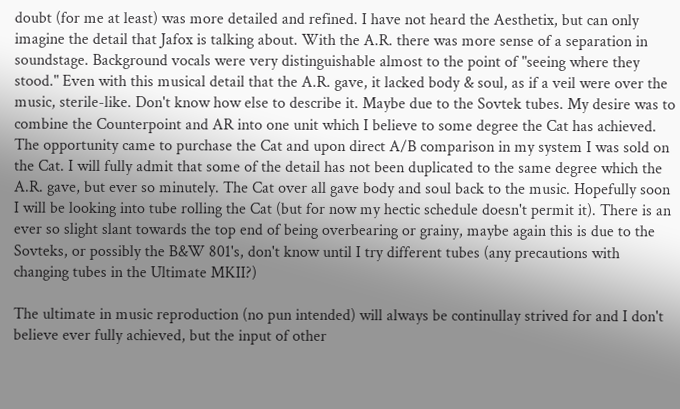doubt (for me at least) was more detailed and refined. I have not heard the Aesthetix, but can only imagine the detail that Jafox is talking about. With the A.R. there was more sense of a separation in soundstage. Background vocals were very distinguishable almost to the point of "seeing where they stood." Even with this musical detail that the A.R. gave, it lacked body & soul, as if a veil were over the music, sterile-like. Don't know how else to describe it. Maybe due to the Sovtek tubes. My desire was to combine the Counterpoint and AR into one unit which I believe to some degree the Cat has achieved. The opportunity came to purchase the Cat and upon direct A/B comparison in my system I was sold on the Cat. I will fully admit that some of the detail has not been duplicated to the same degree which the A.R. gave, but ever so minutely. The Cat over all gave body and soul back to the music. Hopefully soon I will be looking into tube rolling the Cat (but for now my hectic schedule doesn't permit it). There is an ever so slight slant towards the top end of being overbearing or grainy, maybe again this is due to the Sovteks, or possibly the B&W 801's, don't know until I try different tubes (any precautions with changing tubes in the Ultimate MKII?)

The ultimate in music reproduction (no pun intended) will always be continullay strived for and I don't believe ever fully achieved, but the input of other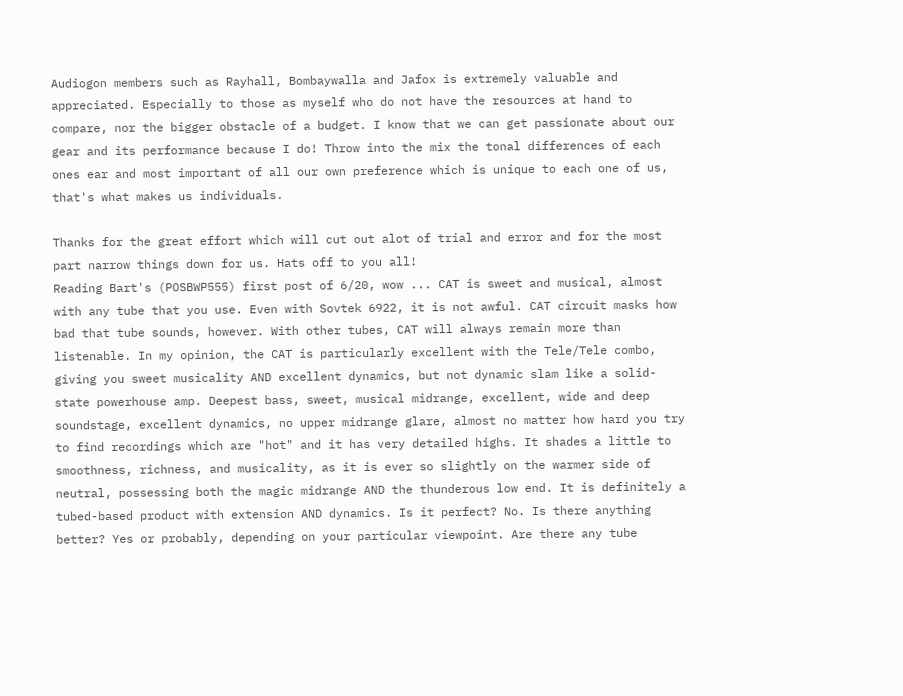Audiogon members such as Rayhall, Bombaywalla and Jafox is extremely valuable and appreciated. Especially to those as myself who do not have the resources at hand to compare, nor the bigger obstacle of a budget. I know that we can get passionate about our gear and its performance because I do! Throw into the mix the tonal differences of each ones ear and most important of all our own preference which is unique to each one of us, that's what makes us individuals.

Thanks for the great effort which will cut out alot of trial and error and for the most part narrow things down for us. Hats off to you all!
Reading Bart's (POSBWP555) first post of 6/20, wow ... CAT is sweet and musical, almost with any tube that you use. Even with Sovtek 6922, it is not awful. CAT circuit masks how bad that tube sounds, however. With other tubes, CAT will always remain more than listenable. In my opinion, the CAT is particularly excellent with the Tele/Tele combo, giving you sweet musicality AND excellent dynamics, but not dynamic slam like a solid-state powerhouse amp. Deepest bass, sweet, musical midrange, excellent, wide and deep soundstage, excellent dynamics, no upper midrange glare, almost no matter how hard you try to find recordings which are "hot" and it has very detailed highs. It shades a little to smoothness, richness, and musicality, as it is ever so slightly on the warmer side of neutral, possessing both the magic midrange AND the thunderous low end. It is definitely a tubed-based product with extension AND dynamics. Is it perfect? No. Is there anything better? Yes or probably, depending on your particular viewpoint. Are there any tube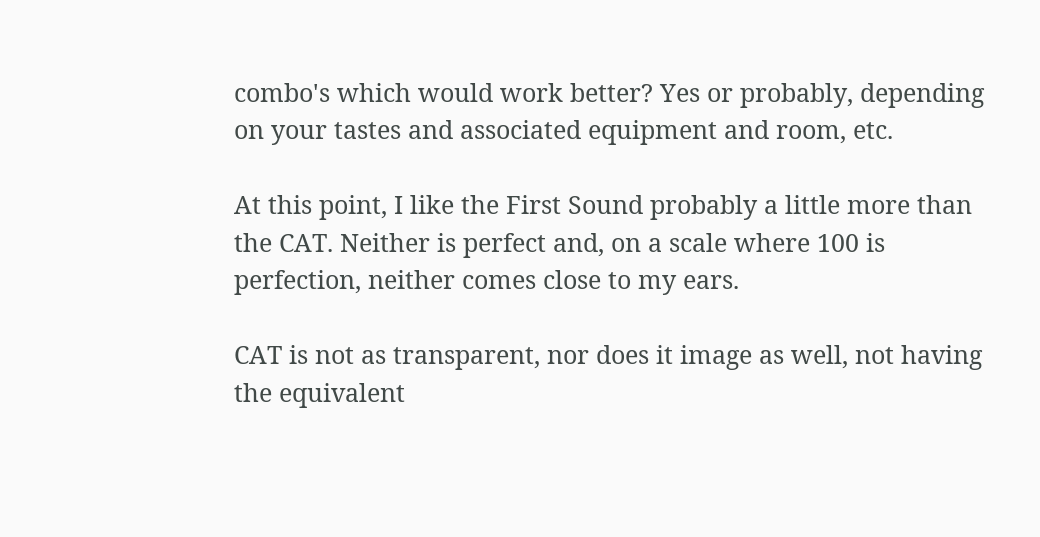combo's which would work better? Yes or probably, depending on your tastes and associated equipment and room, etc.

At this point, I like the First Sound probably a little more than the CAT. Neither is perfect and, on a scale where 100 is perfection, neither comes close to my ears.

CAT is not as transparent, nor does it image as well, not having the equivalent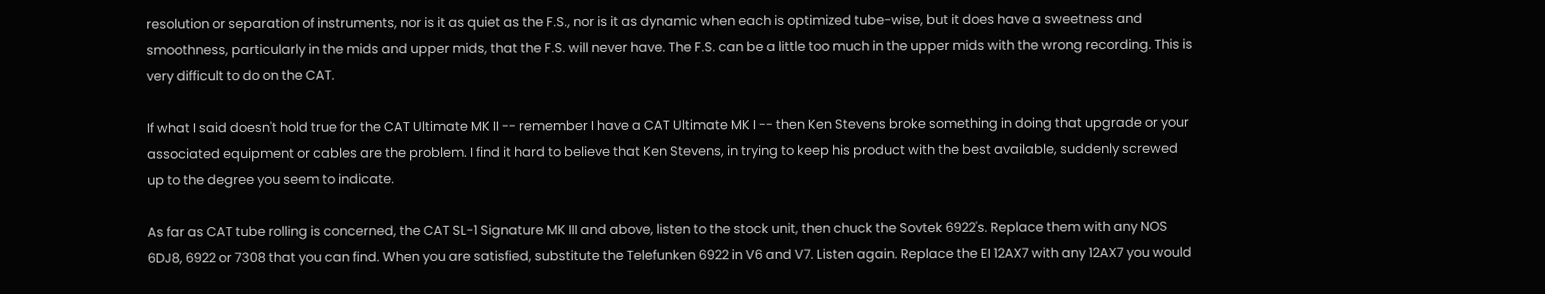resolution or separation of instruments, nor is it as quiet as the F.S., nor is it as dynamic when each is optimized tube-wise, but it does have a sweetness and smoothness, particularly in the mids and upper mids, that the F.S. will never have. The F.S. can be a little too much in the upper mids with the wrong recording. This is very difficult to do on the CAT.

If what I said doesn't hold true for the CAT Ultimate MK II -- remember I have a CAT Ultimate MK I -- then Ken Stevens broke something in doing that upgrade or your associated equipment or cables are the problem. I find it hard to believe that Ken Stevens, in trying to keep his product with the best available, suddenly screwed up to the degree you seem to indicate.

As far as CAT tube rolling is concerned, the CAT SL-1 Signature MK III and above, listen to the stock unit, then chuck the Sovtek 6922's. Replace them with any NOS 6DJ8, 6922 or 7308 that you can find. When you are satisfied, substitute the Telefunken 6922 in V6 and V7. Listen again. Replace the EI 12AX7 with any 12AX7 you would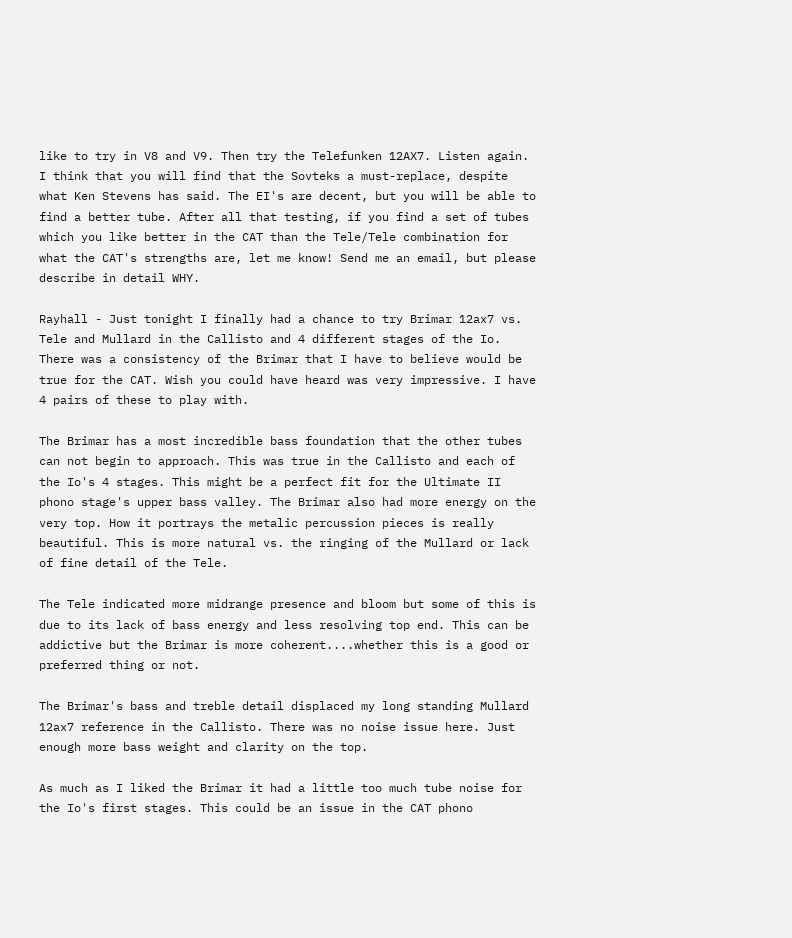like to try in V8 and V9. Then try the Telefunken 12AX7. Listen again. I think that you will find that the Sovteks a must-replace, despite what Ken Stevens has said. The EI's are decent, but you will be able to find a better tube. After all that testing, if you find a set of tubes which you like better in the CAT than the Tele/Tele combination for what the CAT's strengths are, let me know! Send me an email, but please describe in detail WHY.

Rayhall - Just tonight I finally had a chance to try Brimar 12ax7 vs. Tele and Mullard in the Callisto and 4 different stages of the Io. There was a consistency of the Brimar that I have to believe would be true for the CAT. Wish you could have heard was very impressive. I have 4 pairs of these to play with.

The Brimar has a most incredible bass foundation that the other tubes can not begin to approach. This was true in the Callisto and each of the Io's 4 stages. This might be a perfect fit for the Ultimate II phono stage's upper bass valley. The Brimar also had more energy on the very top. How it portrays the metalic percussion pieces is really beautiful. This is more natural vs. the ringing of the Mullard or lack of fine detail of the Tele.

The Tele indicated more midrange presence and bloom but some of this is due to its lack of bass energy and less resolving top end. This can be addictive but the Brimar is more coherent....whether this is a good or preferred thing or not.

The Brimar's bass and treble detail displaced my long standing Mullard 12ax7 reference in the Callisto. There was no noise issue here. Just enough more bass weight and clarity on the top.

As much as I liked the Brimar it had a little too much tube noise for the Io's first stages. This could be an issue in the CAT phono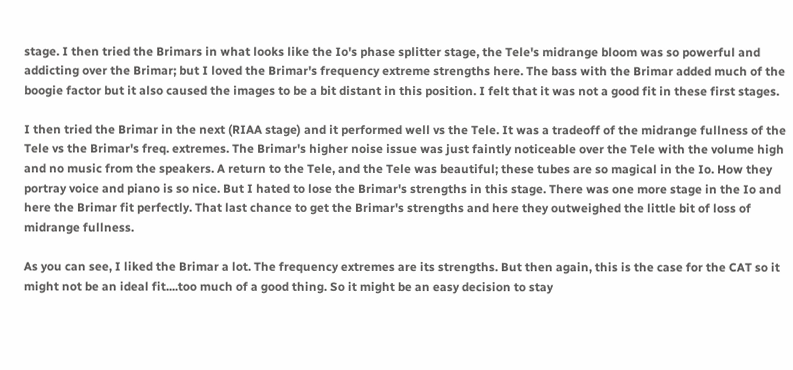stage. I then tried the Brimars in what looks like the Io's phase splitter stage, the Tele's midrange bloom was so powerful and addicting over the Brimar; but I loved the Brimar's frequency extreme strengths here. The bass with the Brimar added much of the boogie factor but it also caused the images to be a bit distant in this position. I felt that it was not a good fit in these first stages.

I then tried the Brimar in the next (RIAA stage) and it performed well vs the Tele. It was a tradeoff of the midrange fullness of the Tele vs the Brimar's freq. extremes. The Brimar's higher noise issue was just faintly noticeable over the Tele with the volume high and no music from the speakers. A return to the Tele, and the Tele was beautiful; these tubes are so magical in the Io. How they portray voice and piano is so nice. But I hated to lose the Brimar's strengths in this stage. There was one more stage in the Io and here the Brimar fit perfectly. That last chance to get the Brimar's strengths and here they outweighed the little bit of loss of midrange fullness.

As you can see, I liked the Brimar a lot. The frequency extremes are its strengths. But then again, this is the case for the CAT so it might not be an ideal fit....too much of a good thing. So it might be an easy decision to stay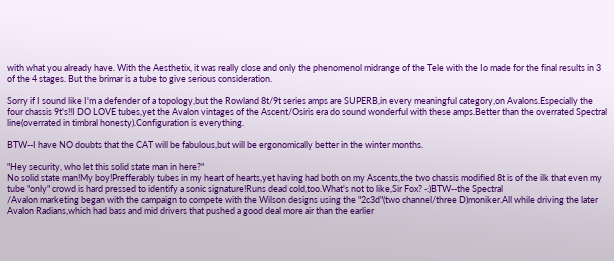with what you already have. With the Aesthetix, it was really close and only the phenomenol midrange of the Tele with the Io made for the final results in 3 of the 4 stages. But the brimar is a tube to give serious consideration.

Sorry if I sound like I'm a defender of a topology,but the Rowland 8t/9t series amps are SUPERB,in every meaningful category,on Avalons.Especially the four chassis 9t's!!I DO LOVE tubes,yet the Avalon vintages of the Ascent/Osiris era do sound wonderful with these amps.Better than the overrated Spectral line(overrated in timbral honesty).Configuration is everything.

BTW--I have NO doubts that the CAT will be fabulous,but will be ergonomically better in the winter months.

"Hey security, who let this solid state man in here?"
No solid state man!My boy!Prefferably tubes in my heart of hearts,yet having had both on my Ascents,the two chassis modified 8t is of the ilk that even my tube "only" crowd is hard pressed to identify a sonic signature!Runs dead cold,too.What's not to like,Sir Fox? -:)BTW--the Spectral
/Avalon marketing began with the campaign to compete with the Wilson designs using the "2c3d"(two channel/three D)moniker.All while driving the later Avalon Radians,which had bass and mid drivers that pushed a good deal more air than the earlier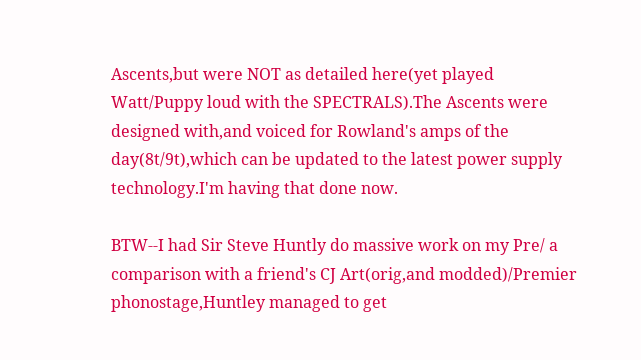Ascents,but were NOT as detailed here(yet played Watt/Puppy loud with the SPECTRALS).The Ascents were designed with,and voiced for Rowland's amps of the day(8t/9t),which can be updated to the latest power supply technology.I'm having that done now.

BTW--I had Sir Steve Huntly do massive work on my Pre/ a comparison with a friend's CJ Art(orig,and modded)/Premier phonostage,Huntley managed to get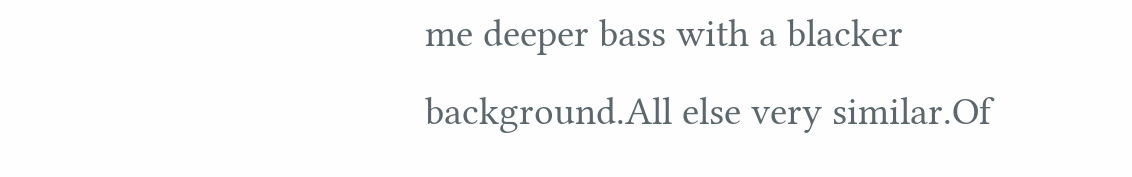me deeper bass with a blacker background.All else very similar.Of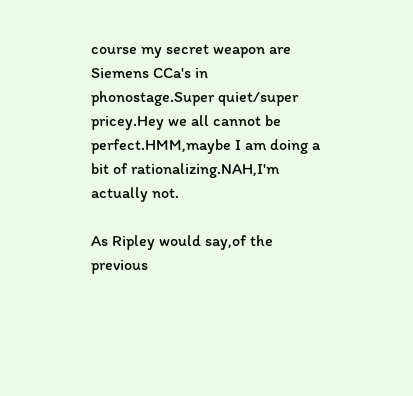course my secret weapon are Siemens CCa's in phonostage.Super quiet/super pricey.Hey we all cannot be perfect.HMM,maybe I am doing a bit of rationalizing.NAH,I'm actually not.

As Ripley would say,of the previous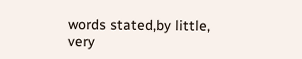words stated,by little, very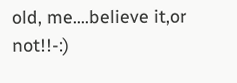old, me....believe it,or not!!-:)